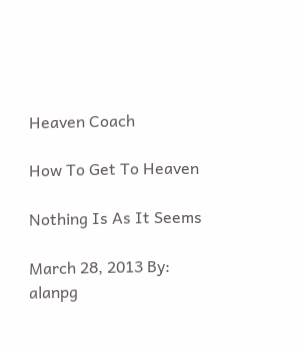Heaven Coach

How To Get To Heaven

Nothing Is As It Seems

March 28, 2013 By: alanpg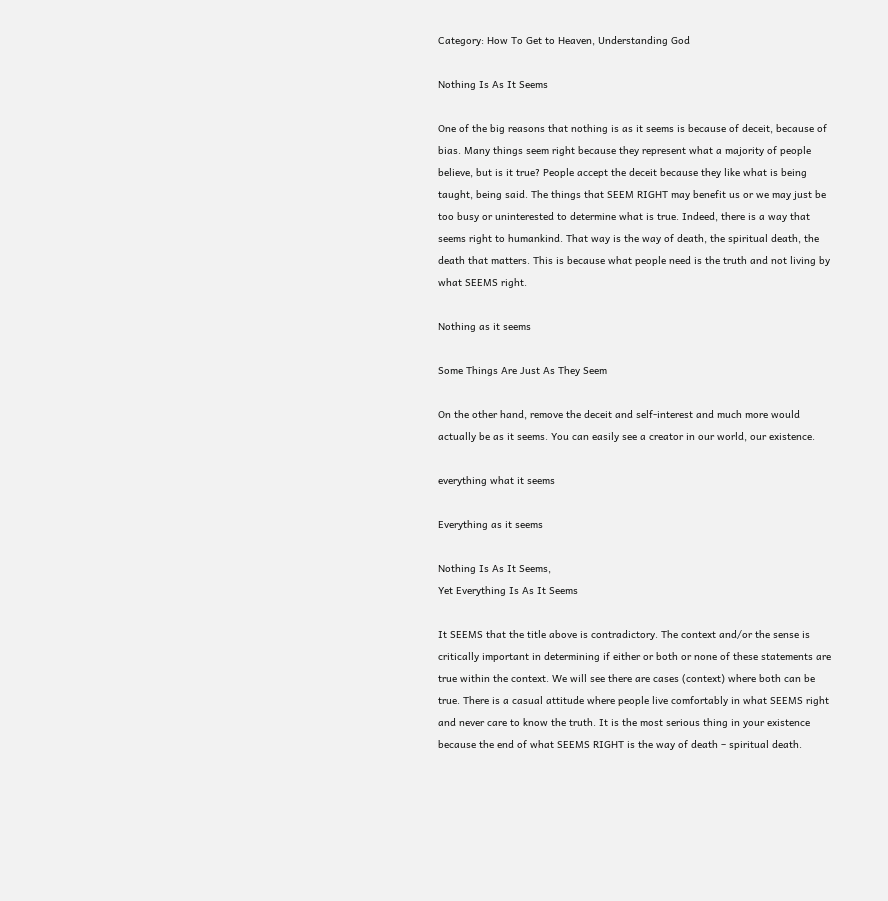Category: How To Get to Heaven, Understanding God

Nothing Is As It Seems

One of the big reasons that nothing is as it seems is because of deceit, because of bias. Many things seem right because they represent what a majority of people believe, but is it true? People accept the deceit because they like what is being taught, being said. The things that SEEM RIGHT may benefit us or we may just be too busy or uninterested to determine what is true. Indeed, there is a way that seems right to humankind. That way is the way of death, the spiritual death, the death that matters. This is because what people need is the truth and not living by what SEEMS right.

Nothing as it seems

Some Things Are Just As They Seem

On the other hand, remove the deceit and self-interest and much more would actually be as it seems. You can easily see a creator in our world, our existence.

everything what it seems

Everything as it seems

Nothing Is As It Seems,
Yet Everything Is As It Seems

It SEEMS that the title above is contradictory. The context and/or the sense is critically important in determining if either or both or none of these statements are true within the context. We will see there are cases (context) where both can be true. There is a casual attitude where people live comfortably in what SEEMS right and never care to know the truth. It is the most serious thing in your existence because the end of what SEEMS RIGHT is the way of death – spiritual death.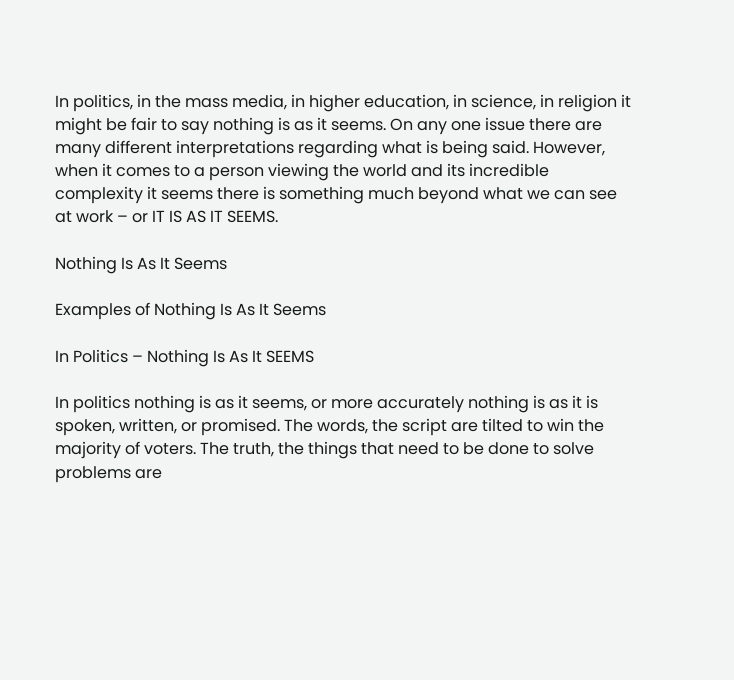In politics, in the mass media, in higher education, in science, in religion it might be fair to say nothing is as it seems. On any one issue there are many different interpretations regarding what is being said. However, when it comes to a person viewing the world and its incredible complexity it seems there is something much beyond what we can see at work – or IT IS AS IT SEEMS.

Nothing Is As It Seems

Examples of Nothing Is As It Seems

In Politics – Nothing Is As It SEEMS

In politics nothing is as it seems, or more accurately nothing is as it is spoken, written, or promised. The words, the script are tilted to win the majority of voters. The truth, the things that need to be done to solve problems are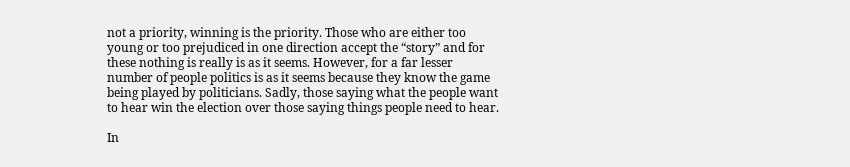not a priority, winning is the priority. Those who are either too young or too prejudiced in one direction accept the “story” and for these nothing is really is as it seems. However, for a far lesser number of people politics is as it seems because they know the game being played by politicians. Sadly, those saying what the people want to hear win the election over those saying things people need to hear.

In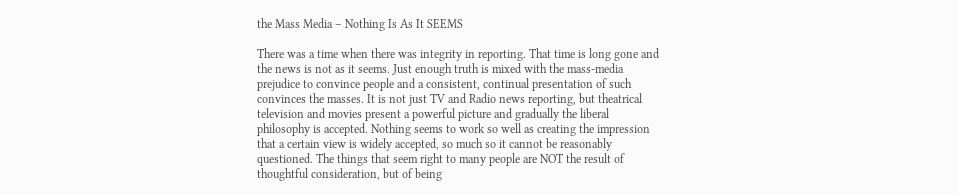the Mass Media – Nothing Is As It SEEMS

There was a time when there was integrity in reporting. That time is long gone and the news is not as it seems. Just enough truth is mixed with the mass-media prejudice to convince people and a consistent, continual presentation of such convinces the masses. It is not just TV and Radio news reporting, but theatrical television and movies present a powerful picture and gradually the liberal philosophy is accepted. Nothing seems to work so well as creating the impression that a certain view is widely accepted, so much so it cannot be reasonably questioned. The things that seem right to many people are NOT the result of thoughtful consideration, but of being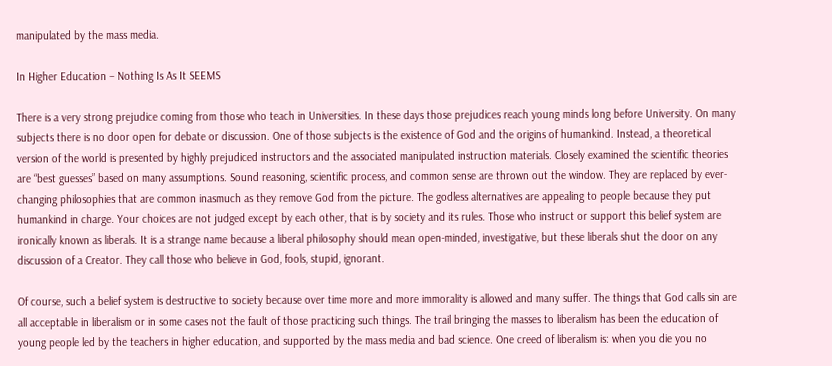manipulated by the mass media.

In Higher Education – Nothing Is As It SEEMS

There is a very strong prejudice coming from those who teach in Universities. In these days those prejudices reach young minds long before University. On many subjects there is no door open for debate or discussion. One of those subjects is the existence of God and the origins of humankind. Instead, a theoretical version of the world is presented by highly prejudiced instructors and the associated manipulated instruction materials. Closely examined the scientific theories are “best guesses” based on many assumptions. Sound reasoning, scientific process, and common sense are thrown out the window. They are replaced by ever-changing philosophies that are common inasmuch as they remove God from the picture. The godless alternatives are appealing to people because they put humankind in charge. Your choices are not judged except by each other, that is by society and its rules. Those who instruct or support this belief system are ironically known as liberals. It is a strange name because a liberal philosophy should mean open-minded, investigative, but these liberals shut the door on any discussion of a Creator. They call those who believe in God, fools, stupid, ignorant.

Of course, such a belief system is destructive to society because over time more and more immorality is allowed and many suffer. The things that God calls sin are all acceptable in liberalism or in some cases not the fault of those practicing such things. The trail bringing the masses to liberalism has been the education of young people led by the teachers in higher education, and supported by the mass media and bad science. One creed of liberalism is: when you die you no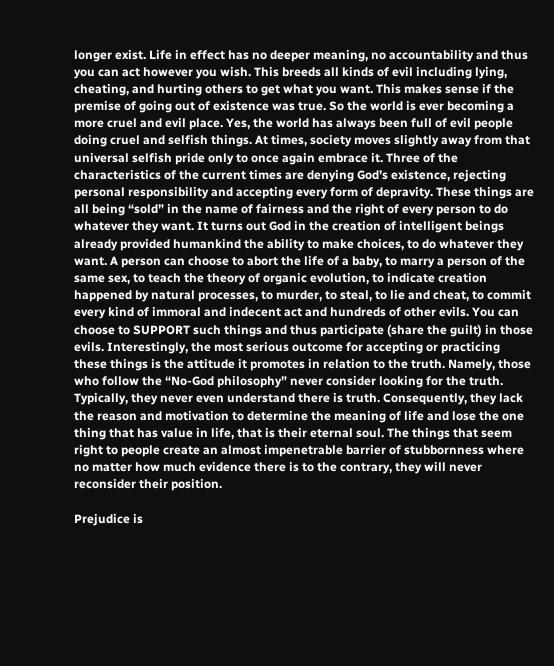longer exist. Life in effect has no deeper meaning, no accountability and thus you can act however you wish. This breeds all kinds of evil including lying, cheating, and hurting others to get what you want. This makes sense if the premise of going out of existence was true. So the world is ever becoming a more cruel and evil place. Yes, the world has always been full of evil people doing cruel and selfish things. At times, society moves slightly away from that universal selfish pride only to once again embrace it. Three of the characteristics of the current times are denying God’s existence, rejecting personal responsibility and accepting every form of depravity. These things are all being “sold” in the name of fairness and the right of every person to do whatever they want. It turns out God in the creation of intelligent beings already provided humankind the ability to make choices, to do whatever they want. A person can choose to abort the life of a baby, to marry a person of the same sex, to teach the theory of organic evolution, to indicate creation happened by natural processes, to murder, to steal, to lie and cheat, to commit every kind of immoral and indecent act and hundreds of other evils. You can choose to SUPPORT such things and thus participate (share the guilt) in those evils. Interestingly, the most serious outcome for accepting or practicing these things is the attitude it promotes in relation to the truth. Namely, those who follow the “No-God philosophy” never consider looking for the truth. Typically, they never even understand there is truth. Consequently, they lack the reason and motivation to determine the meaning of life and lose the one thing that has value in life, that is their eternal soul. The things that seem right to people create an almost impenetrable barrier of stubbornness where no matter how much evidence there is to the contrary, they will never reconsider their position.

Prejudice is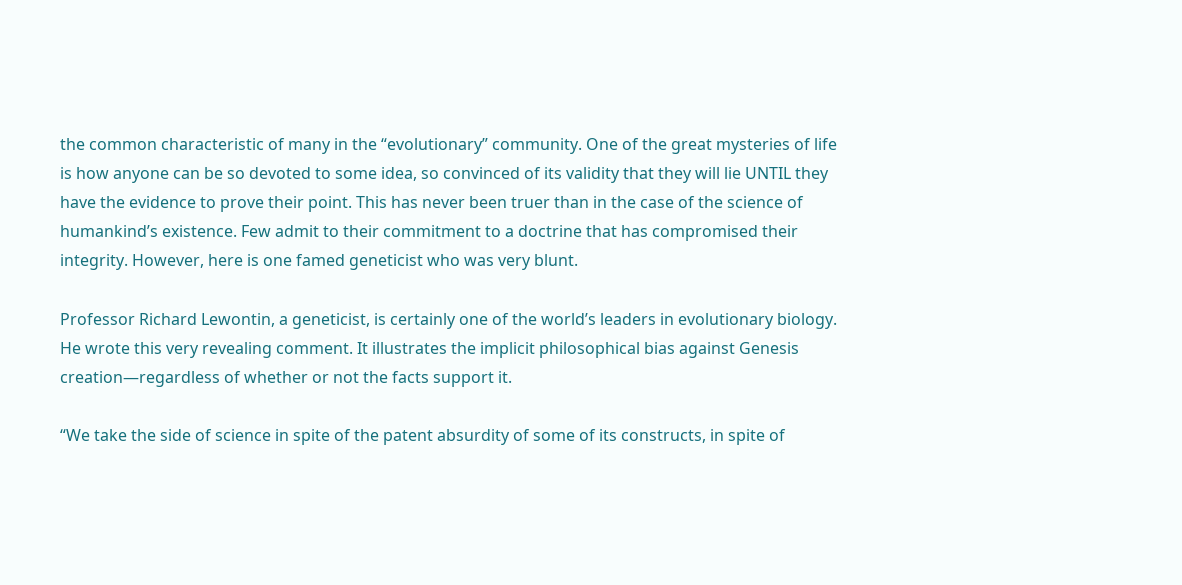the common characteristic of many in the “evolutionary” community. One of the great mysteries of life is how anyone can be so devoted to some idea, so convinced of its validity that they will lie UNTIL they have the evidence to prove their point. This has never been truer than in the case of the science of humankind’s existence. Few admit to their commitment to a doctrine that has compromised their integrity. However, here is one famed geneticist who was very blunt.

Professor Richard Lewontin, a geneticist, is certainly one of the world’s leaders in evolutionary biology. He wrote this very revealing comment. It illustrates the implicit philosophical bias against Genesis creation—regardless of whether or not the facts support it.

“We take the side of science in spite of the patent absurdity of some of its constructs, in spite of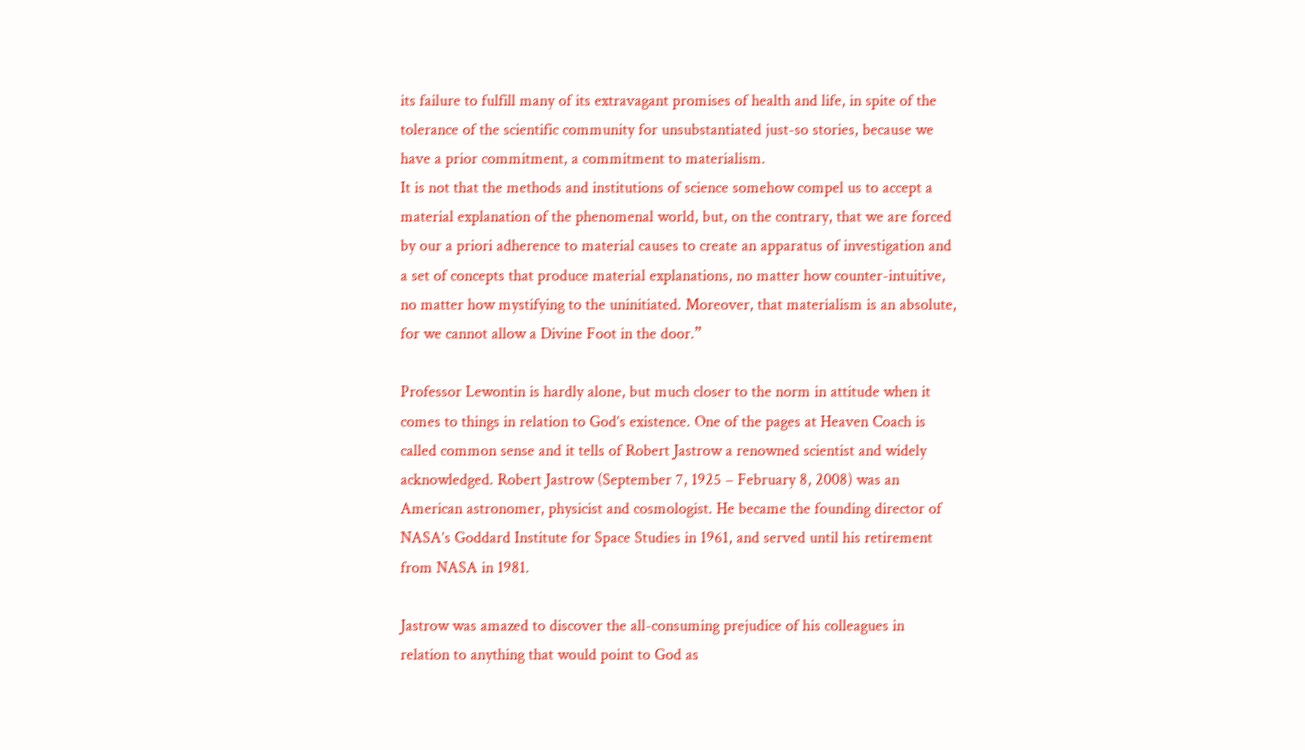its failure to fulfill many of its extravagant promises of health and life, in spite of the tolerance of the scientific community for unsubstantiated just-so stories, because we have a prior commitment, a commitment to materialism.
It is not that the methods and institutions of science somehow compel us to accept a material explanation of the phenomenal world, but, on the contrary, that we are forced by our a priori adherence to material causes to create an apparatus of investigation and a set of concepts that produce material explanations, no matter how counter-intuitive, no matter how mystifying to the uninitiated. Moreover, that materialism is an absolute, for we cannot allow a Divine Foot in the door.”

Professor Lewontin is hardly alone, but much closer to the norm in attitude when it comes to things in relation to God’s existence. One of the pages at Heaven Coach is called common sense and it tells of Robert Jastrow a renowned scientist and widely acknowledged. Robert Jastrow (September 7, 1925 – February 8, 2008) was an American astronomer, physicist and cosmologist. He became the founding director of NASA’s Goddard Institute for Space Studies in 1961, and served until his retirement from NASA in 1981.

Jastrow was amazed to discover the all-consuming prejudice of his colleagues in relation to anything that would point to God as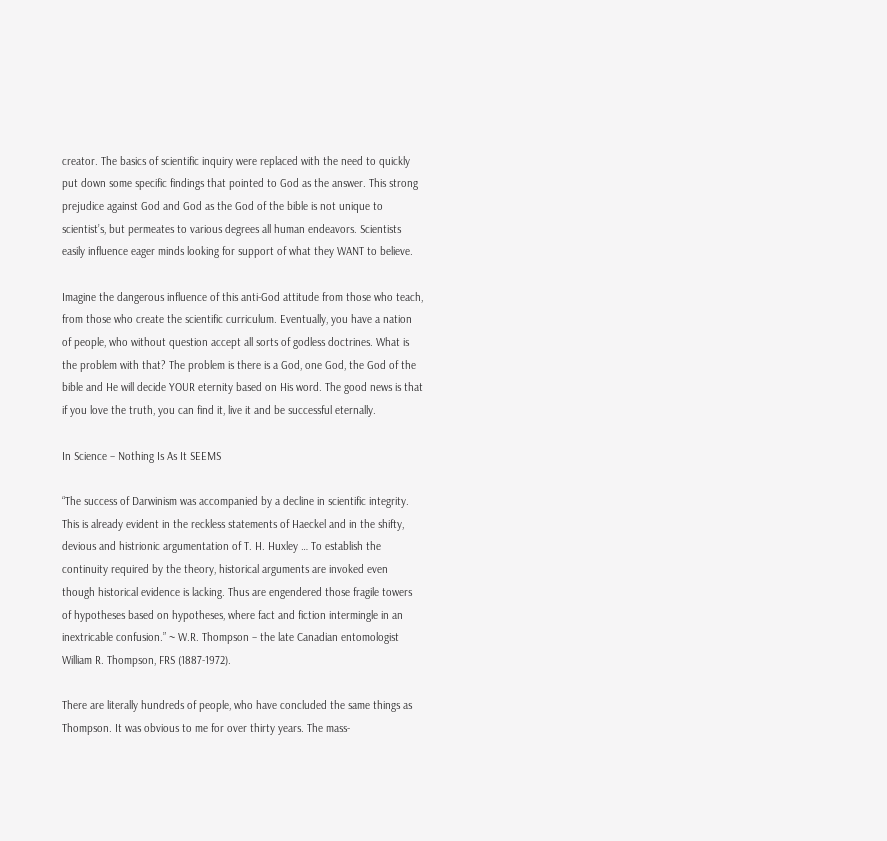creator. The basics of scientific inquiry were replaced with the need to quickly put down some specific findings that pointed to God as the answer. This strong prejudice against God and God as the God of the bible is not unique to scientist’s, but permeates to various degrees all human endeavors. Scientists easily influence eager minds looking for support of what they WANT to believe.

Imagine the dangerous influence of this anti-God attitude from those who teach, from those who create the scientific curriculum. Eventually, you have a nation of people, who without question accept all sorts of godless doctrines. What is the problem with that? The problem is there is a God, one God, the God of the bible and He will decide YOUR eternity based on His word. The good news is that if you love the truth, you can find it, live it and be successful eternally.

In Science – Nothing Is As It SEEMS

“The success of Darwinism was accompanied by a decline in scientific integrity. This is already evident in the reckless statements of Haeckel and in the shifty, devious and histrionic argumentation of T. H. Huxley … To establish the continuity required by the theory, historical arguments are invoked even though historical evidence is lacking. Thus are engendered those fragile towers of hypotheses based on hypotheses, where fact and fiction intermingle in an inextricable confusion.” ~ W.R. Thompson – the late Canadian entomologist William R. Thompson, FRS (1887-1972).

There are literally hundreds of people, who have concluded the same things as Thompson. It was obvious to me for over thirty years. The mass-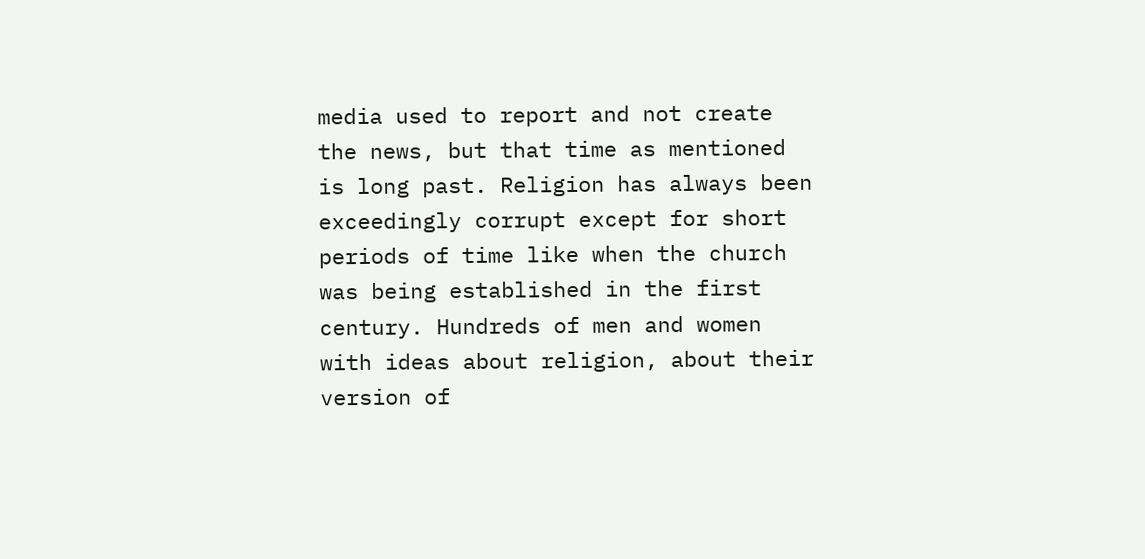media used to report and not create the news, but that time as mentioned is long past. Religion has always been exceedingly corrupt except for short periods of time like when the church was being established in the first century. Hundreds of men and women with ideas about religion, about their version of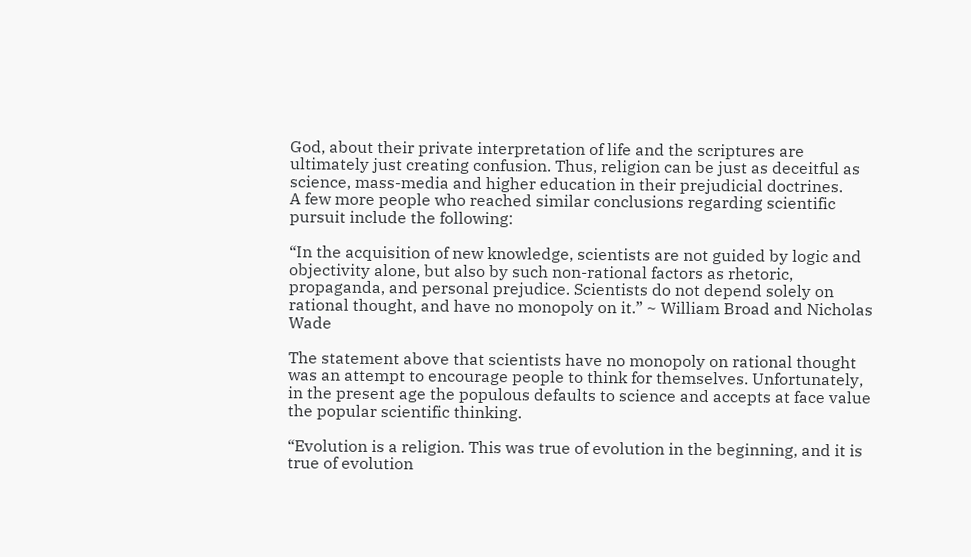God, about their private interpretation of life and the scriptures are ultimately just creating confusion. Thus, religion can be just as deceitful as science, mass-media and higher education in their prejudicial doctrines.
A few more people who reached similar conclusions regarding scientific pursuit include the following:

“In the acquisition of new knowledge, scientists are not guided by logic and objectivity alone, but also by such non-rational factors as rhetoric, propaganda, and personal prejudice. Scientists do not depend solely on rational thought, and have no monopoly on it.” ~ William Broad and Nicholas Wade

The statement above that scientists have no monopoly on rational thought was an attempt to encourage people to think for themselves. Unfortunately, in the present age the populous defaults to science and accepts at face value the popular scientific thinking.

“Evolution is a religion. This was true of evolution in the beginning, and it is true of evolution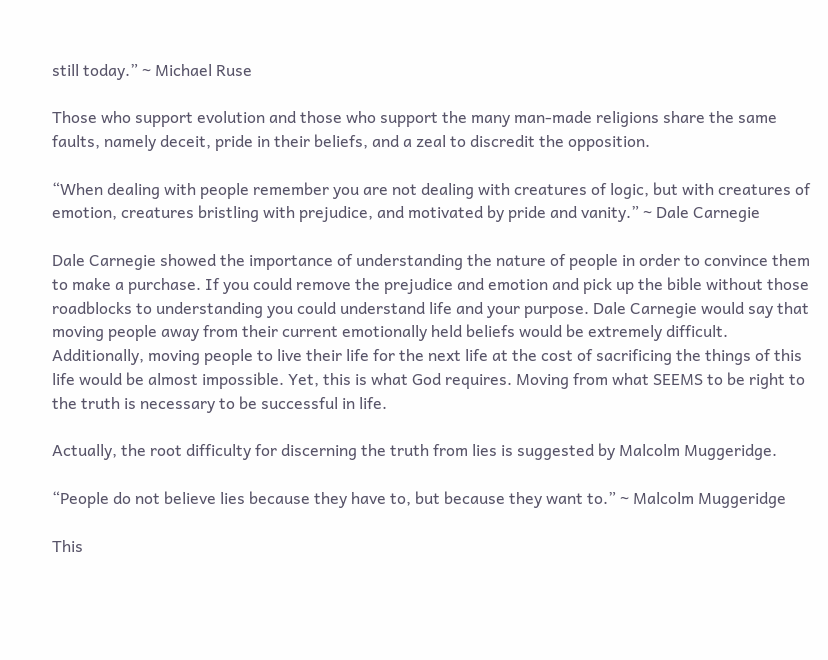still today.” ~ Michael Ruse

Those who support evolution and those who support the many man-made religions share the same faults, namely deceit, pride in their beliefs, and a zeal to discredit the opposition.

“When dealing with people remember you are not dealing with creatures of logic, but with creatures of emotion, creatures bristling with prejudice, and motivated by pride and vanity.” ~ Dale Carnegie

Dale Carnegie showed the importance of understanding the nature of people in order to convince them to make a purchase. If you could remove the prejudice and emotion and pick up the bible without those roadblocks to understanding you could understand life and your purpose. Dale Carnegie would say that moving people away from their current emotionally held beliefs would be extremely difficult. Additionally, moving people to live their life for the next life at the cost of sacrificing the things of this life would be almost impossible. Yet, this is what God requires. Moving from what SEEMS to be right to the truth is necessary to be successful in life.

Actually, the root difficulty for discerning the truth from lies is suggested by Malcolm Muggeridge.

“People do not believe lies because they have to, but because they want to.” ~ Malcolm Muggeridge

This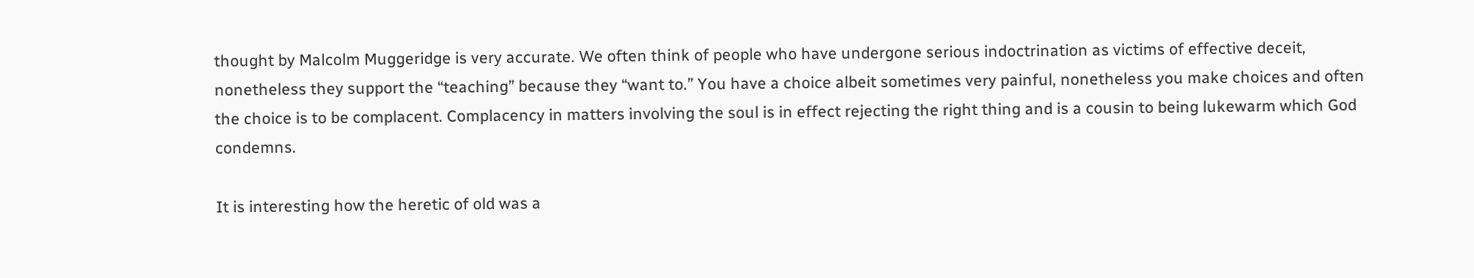thought by Malcolm Muggeridge is very accurate. We often think of people who have undergone serious indoctrination as victims of effective deceit, nonetheless they support the “teaching” because they “want to.” You have a choice albeit sometimes very painful, nonetheless you make choices and often the choice is to be complacent. Complacency in matters involving the soul is in effect rejecting the right thing and is a cousin to being lukewarm which God condemns.

It is interesting how the heretic of old was a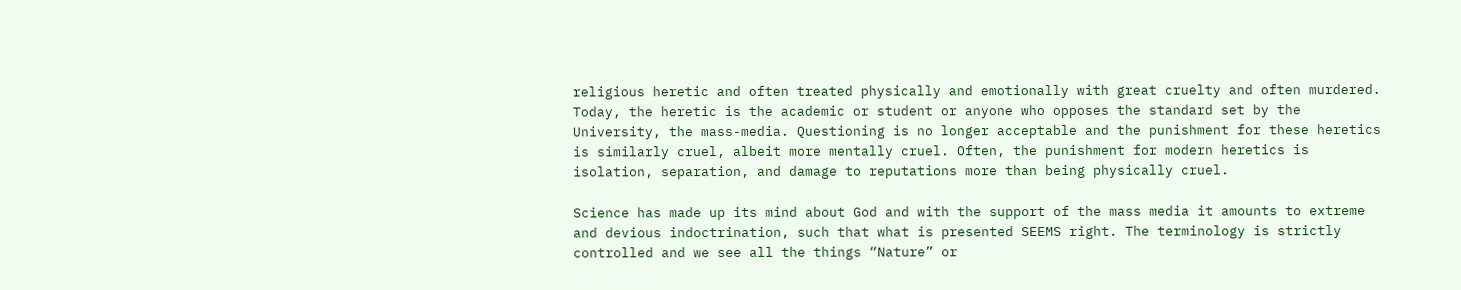religious heretic and often treated physically and emotionally with great cruelty and often murdered. Today, the heretic is the academic or student or anyone who opposes the standard set by the University, the mass-media. Questioning is no longer acceptable and the punishment for these heretics is similarly cruel, albeit more mentally cruel. Often, the punishment for modern heretics is isolation, separation, and damage to reputations more than being physically cruel.

Science has made up its mind about God and with the support of the mass media it amounts to extreme and devious indoctrination, such that what is presented SEEMS right. The terminology is strictly controlled and we see all the things “Nature” or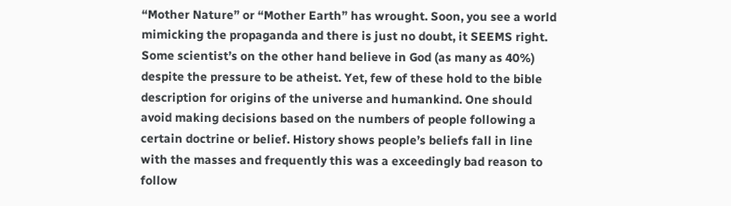“Mother Nature” or “Mother Earth” has wrought. Soon, you see a world mimicking the propaganda and there is just no doubt, it SEEMS right. Some scientist’s on the other hand believe in God (as many as 40%) despite the pressure to be atheist. Yet, few of these hold to the bible description for origins of the universe and humankind. One should avoid making decisions based on the numbers of people following a certain doctrine or belief. History shows people’s beliefs fall in line with the masses and frequently this was a exceedingly bad reason to follow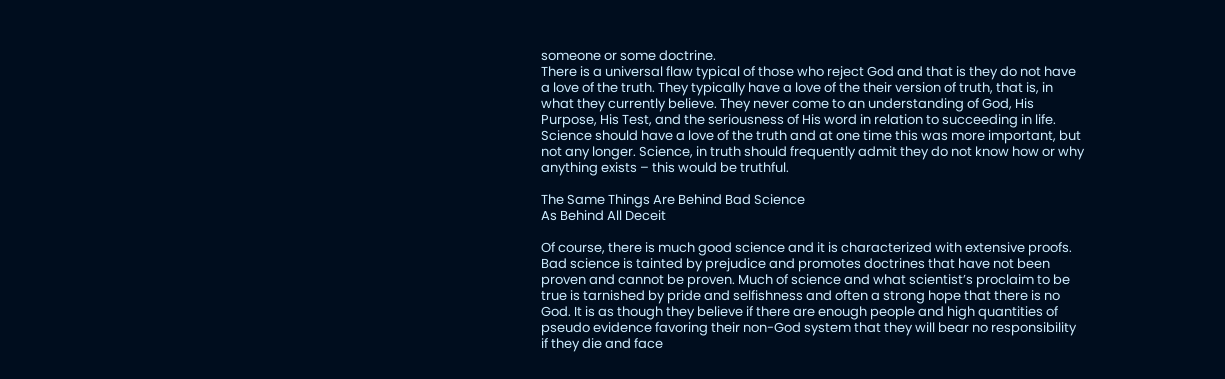someone or some doctrine.
There is a universal flaw typical of those who reject God and that is they do not have a love of the truth. They typically have a love of the their version of truth, that is, in what they currently believe. They never come to an understanding of God, His Purpose, His Test, and the seriousness of His word in relation to succeeding in life. Science should have a love of the truth and at one time this was more important, but not any longer. Science, in truth should frequently admit they do not know how or why anything exists – this would be truthful.

The Same Things Are Behind Bad Science
As Behind All Deceit

Of course, there is much good science and it is characterized with extensive proofs. Bad science is tainted by prejudice and promotes doctrines that have not been proven and cannot be proven. Much of science and what scientist’s proclaim to be true is tarnished by pride and selfishness and often a strong hope that there is no God. It is as though they believe if there are enough people and high quantities of pseudo evidence favoring their non-God system that they will bear no responsibility if they die and face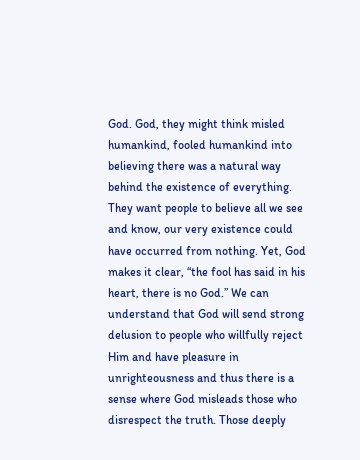God. God, they might think misled humankind, fooled humankind into believing there was a natural way behind the existence of everything. They want people to believe all we see and know, our very existence could have occurred from nothing. Yet, God makes it clear, “the fool has said in his heart, there is no God.” We can understand that God will send strong delusion to people who willfully reject Him and have pleasure in unrighteousness and thus there is a sense where God misleads those who disrespect the truth. Those deeply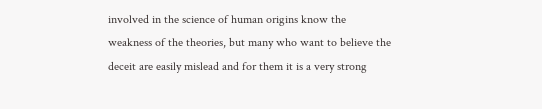involved in the science of human origins know the weakness of the theories, but many who want to believe the deceit are easily mislead and for them it is a very strong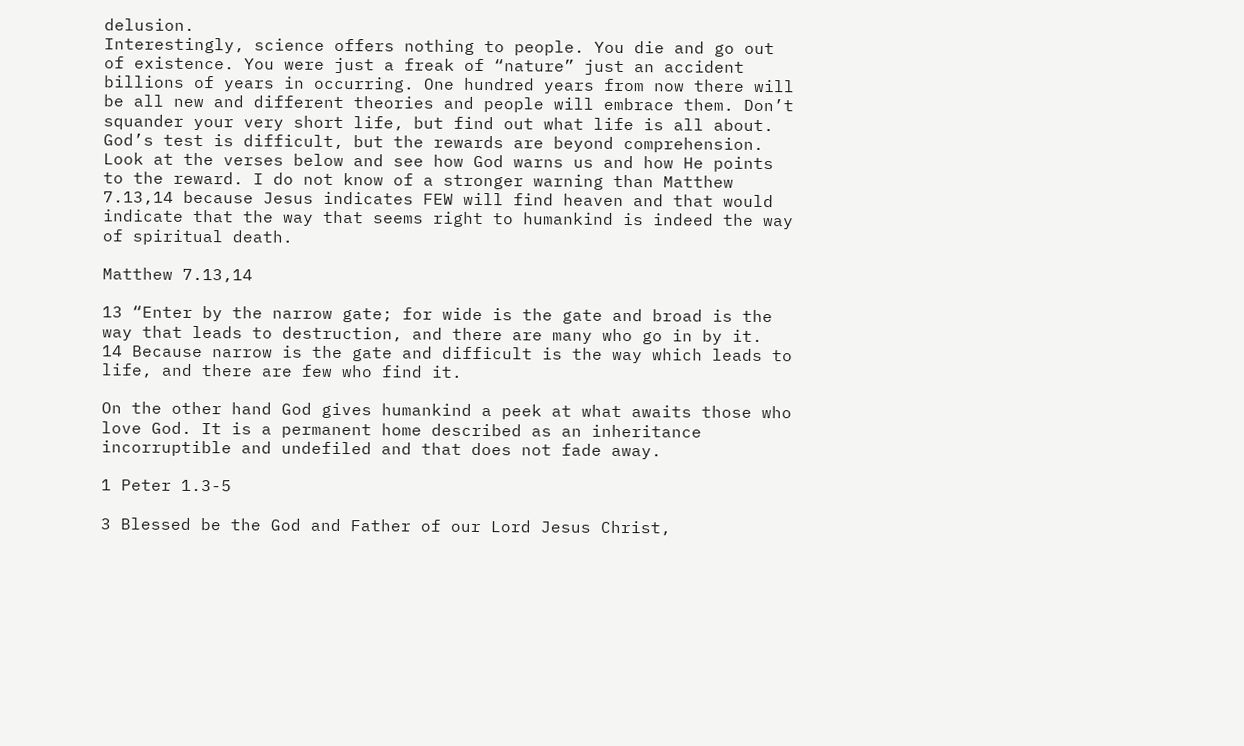delusion.
Interestingly, science offers nothing to people. You die and go out of existence. You were just a freak of “nature” just an accident billions of years in occurring. One hundred years from now there will be all new and different theories and people will embrace them. Don’t squander your very short life, but find out what life is all about. God’s test is difficult, but the rewards are beyond comprehension. Look at the verses below and see how God warns us and how He points to the reward. I do not know of a stronger warning than Matthew 7.13,14 because Jesus indicates FEW will find heaven and that would indicate that the way that seems right to humankind is indeed the way of spiritual death.

Matthew 7.13,14

13 “Enter by the narrow gate; for wide is the gate and broad is the way that leads to destruction, and there are many who go in by it.
14 Because narrow is the gate and difficult is the way which leads to life, and there are few who find it.

On the other hand God gives humankind a peek at what awaits those who love God. It is a permanent home described as an inheritance incorruptible and undefiled and that does not fade away.

1 Peter 1.3-5

3 Blessed be the God and Father of our Lord Jesus Christ,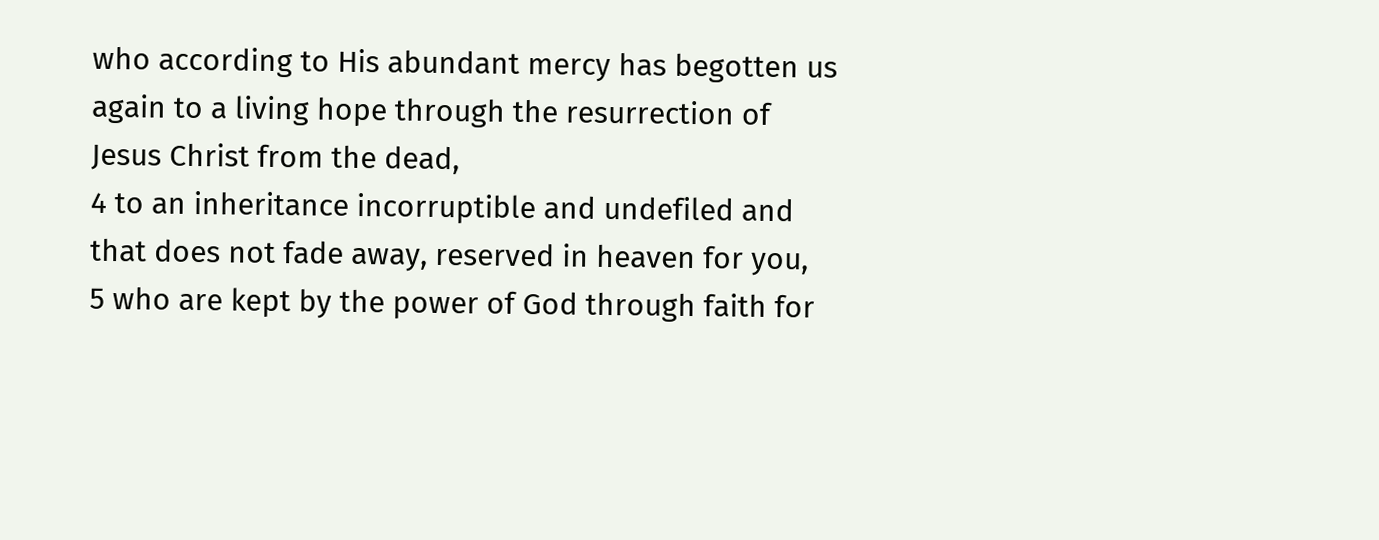who according to His abundant mercy has begotten us again to a living hope through the resurrection of Jesus Christ from the dead,
4 to an inheritance incorruptible and undefiled and that does not fade away, reserved in heaven for you,
5 who are kept by the power of God through faith for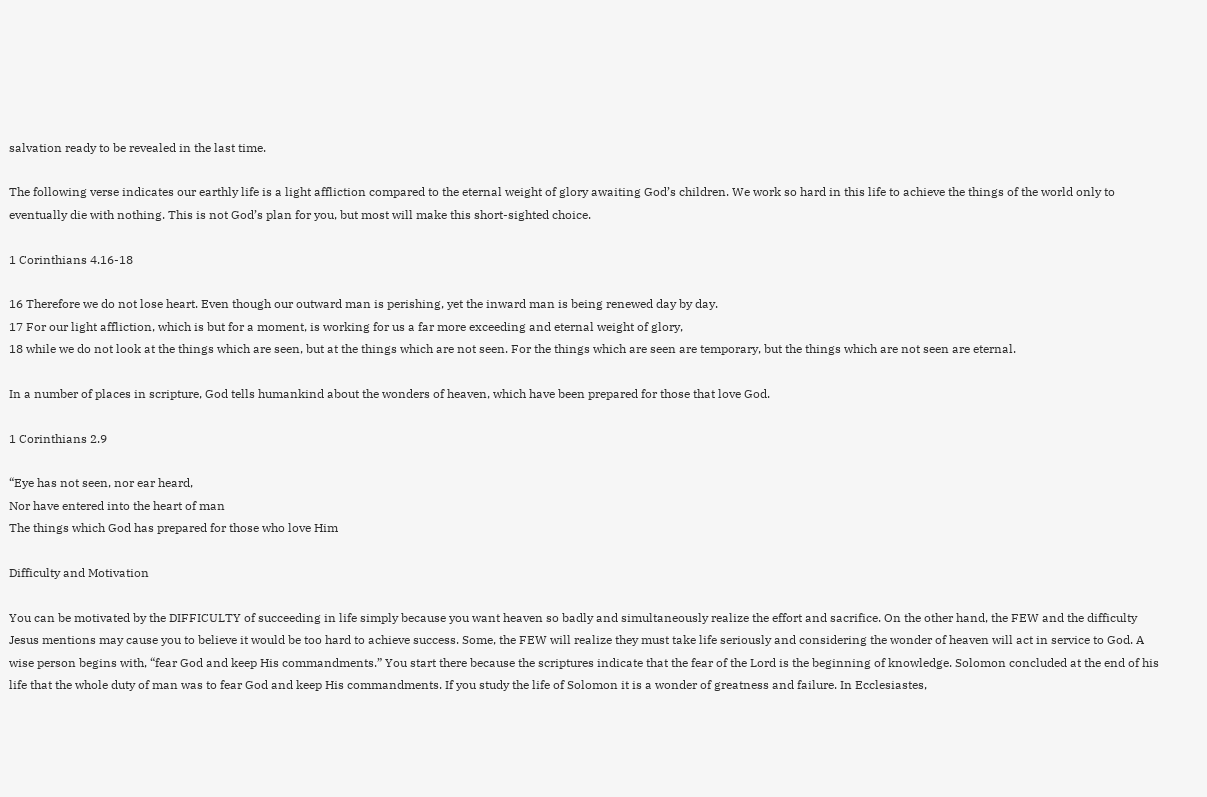salvation ready to be revealed in the last time.

The following verse indicates our earthly life is a light affliction compared to the eternal weight of glory awaiting God’s children. We work so hard in this life to achieve the things of the world only to eventually die with nothing. This is not God’s plan for you, but most will make this short-sighted choice.

1 Corinthians 4.16-18

16 Therefore we do not lose heart. Even though our outward man is perishing, yet the inward man is being renewed day by day.
17 For our light affliction, which is but for a moment, is working for us a far more exceeding and eternal weight of glory,
18 while we do not look at the things which are seen, but at the things which are not seen. For the things which are seen are temporary, but the things which are not seen are eternal.

In a number of places in scripture, God tells humankind about the wonders of heaven, which have been prepared for those that love God.

1 Corinthians 2.9

“Eye has not seen, nor ear heard,
Nor have entered into the heart of man
The things which God has prepared for those who love Him

Difficulty and Motivation

You can be motivated by the DIFFICULTY of succeeding in life simply because you want heaven so badly and simultaneously realize the effort and sacrifice. On the other hand, the FEW and the difficulty Jesus mentions may cause you to believe it would be too hard to achieve success. Some, the FEW will realize they must take life seriously and considering the wonder of heaven will act in service to God. A wise person begins with, “fear God and keep His commandments.” You start there because the scriptures indicate that the fear of the Lord is the beginning of knowledge. Solomon concluded at the end of his life that the whole duty of man was to fear God and keep His commandments. If you study the life of Solomon it is a wonder of greatness and failure. In Ecclesiastes,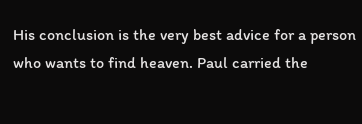His conclusion is the very best advice for a person who wants to find heaven. Paul carried the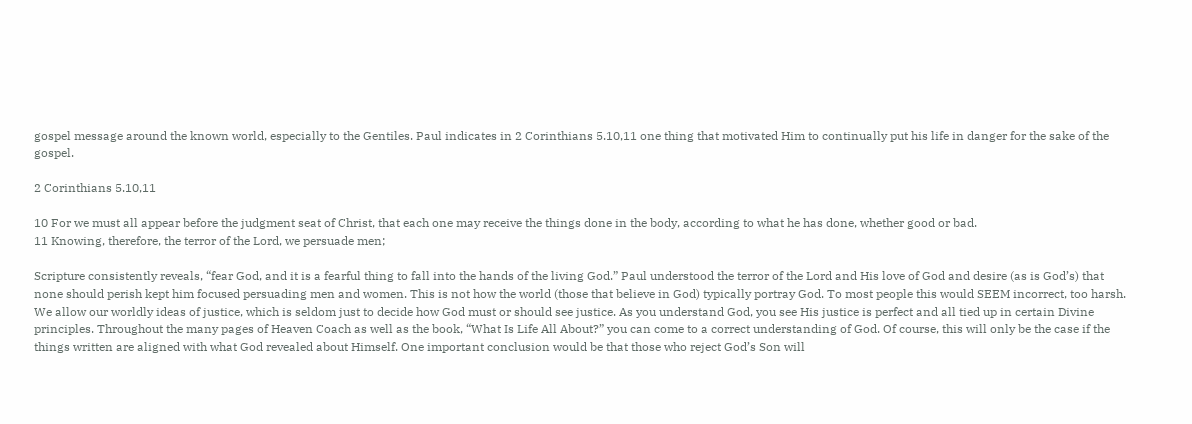gospel message around the known world, especially to the Gentiles. Paul indicates in 2 Corinthians 5.10,11 one thing that motivated Him to continually put his life in danger for the sake of the gospel.

2 Corinthians 5.10,11

10 For we must all appear before the judgment seat of Christ, that each one may receive the things done in the body, according to what he has done, whether good or bad.
11 Knowing, therefore, the terror of the Lord, we persuade men;

Scripture consistently reveals, “fear God, and it is a fearful thing to fall into the hands of the living God.” Paul understood the terror of the Lord and His love of God and desire (as is God’s) that none should perish kept him focused persuading men and women. This is not how the world (those that believe in God) typically portray God. To most people this would SEEM incorrect, too harsh. We allow our worldly ideas of justice, which is seldom just to decide how God must or should see justice. As you understand God, you see His justice is perfect and all tied up in certain Divine principles. Throughout the many pages of Heaven Coach as well as the book, “What Is Life All About?” you can come to a correct understanding of God. Of course, this will only be the case if the things written are aligned with what God revealed about Himself. One important conclusion would be that those who reject God’s Son will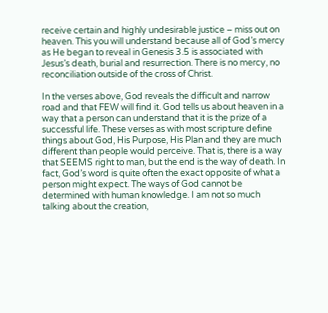receive certain and highly undesirable justice – miss out on heaven. This you will understand because all of God’s mercy as He began to reveal in Genesis 3.5 is associated with Jesus’s death, burial and resurrection. There is no mercy, no reconciliation outside of the cross of Christ.

In the verses above, God reveals the difficult and narrow road and that FEW will find it. God tells us about heaven in a way that a person can understand that it is the prize of a successful life. These verses as with most scripture define things about God, His Purpose, His Plan and they are much different than people would perceive. That is, there is a way that SEEMS right to man, but the end is the way of death. In fact, God’s word is quite often the exact opposite of what a person might expect. The ways of God cannot be determined with human knowledge. I am not so much talking about the creation,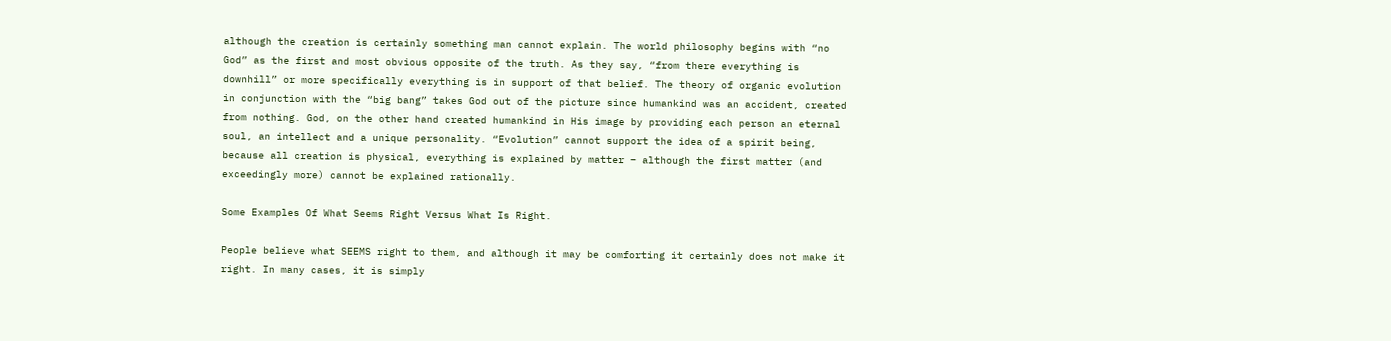although the creation is certainly something man cannot explain. The world philosophy begins with “no God” as the first and most obvious opposite of the truth. As they say, “from there everything is downhill” or more specifically everything is in support of that belief. The theory of organic evolution in conjunction with the “big bang” takes God out of the picture since humankind was an accident, created from nothing. God, on the other hand created humankind in His image by providing each person an eternal soul, an intellect and a unique personality. “Evolution” cannot support the idea of a spirit being, because all creation is physical, everything is explained by matter – although the first matter (and exceedingly more) cannot be explained rationally.

Some Examples Of What Seems Right Versus What Is Right.

People believe what SEEMS right to them, and although it may be comforting it certainly does not make it right. In many cases, it is simply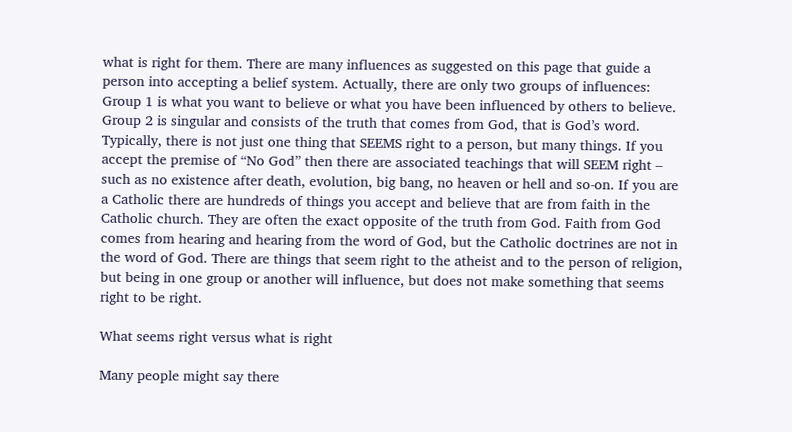what is right for them. There are many influences as suggested on this page that guide a person into accepting a belief system. Actually, there are only two groups of influences: Group 1 is what you want to believe or what you have been influenced by others to believe. Group 2 is singular and consists of the truth that comes from God, that is God’s word.
Typically, there is not just one thing that SEEMS right to a person, but many things. If you accept the premise of “No God” then there are associated teachings that will SEEM right – such as no existence after death, evolution, big bang, no heaven or hell and so-on. If you are a Catholic there are hundreds of things you accept and believe that are from faith in the Catholic church. They are often the exact opposite of the truth from God. Faith from God comes from hearing and hearing from the word of God, but the Catholic doctrines are not in the word of God. There are things that seem right to the atheist and to the person of religion, but being in one group or another will influence, but does not make something that seems right to be right.

What seems right versus what is right

Many people might say there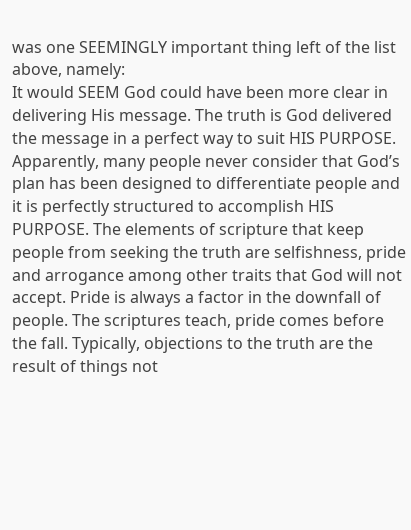was one SEEMINGLY important thing left of the list above, namely:
It would SEEM God could have been more clear in delivering His message. The truth is God delivered the message in a perfect way to suit HIS PURPOSE. Apparently, many people never consider that God’s plan has been designed to differentiate people and it is perfectly structured to accomplish HIS PURPOSE. The elements of scripture that keep people from seeking the truth are selfishness, pride and arrogance among other traits that God will not accept. Pride is always a factor in the downfall of people. The scriptures teach, pride comes before the fall. Typically, objections to the truth are the result of things not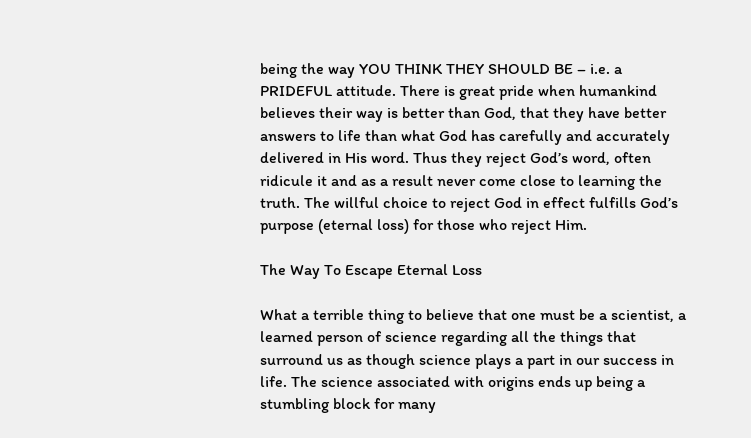being the way YOU THINK THEY SHOULD BE – i.e. a PRIDEFUL attitude. There is great pride when humankind believes their way is better than God, that they have better answers to life than what God has carefully and accurately delivered in His word. Thus they reject God’s word, often ridicule it and as a result never come close to learning the truth. The willful choice to reject God in effect fulfills God’s purpose (eternal loss) for those who reject Him.

The Way To Escape Eternal Loss

What a terrible thing to believe that one must be a scientist, a learned person of science regarding all the things that surround us as though science plays a part in our success in life. The science associated with origins ends up being a stumbling block for many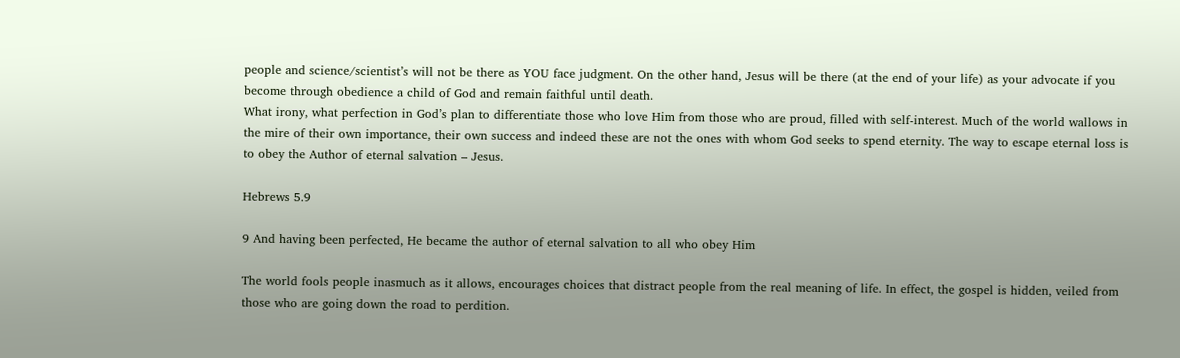people and science/scientist’s will not be there as YOU face judgment. On the other hand, Jesus will be there (at the end of your life) as your advocate if you become through obedience a child of God and remain faithful until death.
What irony, what perfection in God’s plan to differentiate those who love Him from those who are proud, filled with self-interest. Much of the world wallows in the mire of their own importance, their own success and indeed these are not the ones with whom God seeks to spend eternity. The way to escape eternal loss is to obey the Author of eternal salvation – Jesus.

Hebrews 5.9

9 And having been perfected, He became the author of eternal salvation to all who obey Him

The world fools people inasmuch as it allows, encourages choices that distract people from the real meaning of life. In effect, the gospel is hidden, veiled from those who are going down the road to perdition.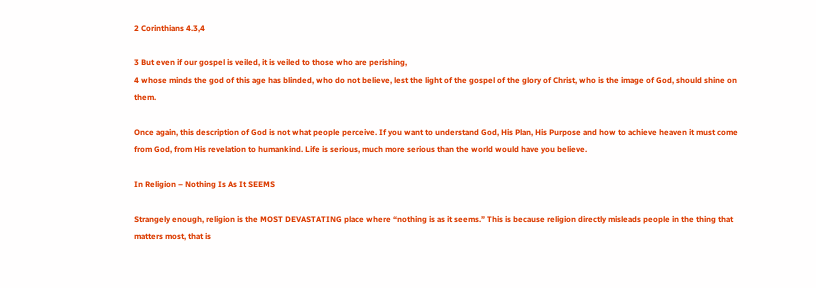2 Corinthians 4.3,4

3 But even if our gospel is veiled, it is veiled to those who are perishing,
4 whose minds the god of this age has blinded, who do not believe, lest the light of the gospel of the glory of Christ, who is the image of God, should shine on them.

Once again, this description of God is not what people perceive. If you want to understand God, His Plan, His Purpose and how to achieve heaven it must come from God, from His revelation to humankind. Life is serious, much more serious than the world would have you believe.

In Religion – Nothing Is As It SEEMS

Strangely enough, religion is the MOST DEVASTATING place where “nothing is as it seems.” This is because religion directly misleads people in the thing that matters most, that is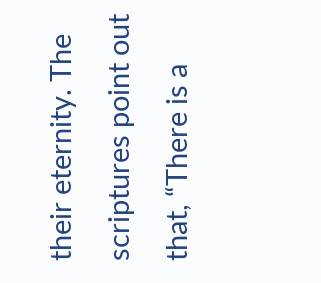their eternity. The scriptures point out that, “There is a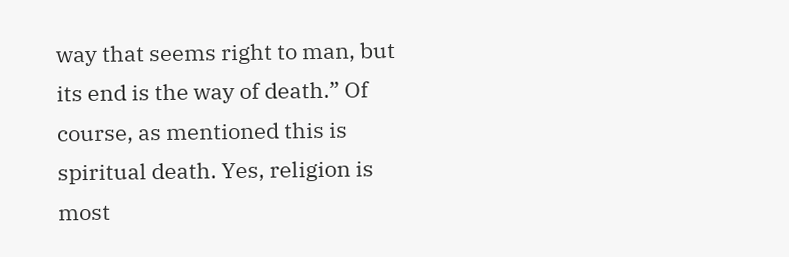way that seems right to man, but its end is the way of death.” Of course, as mentioned this is spiritual death. Yes, religion is most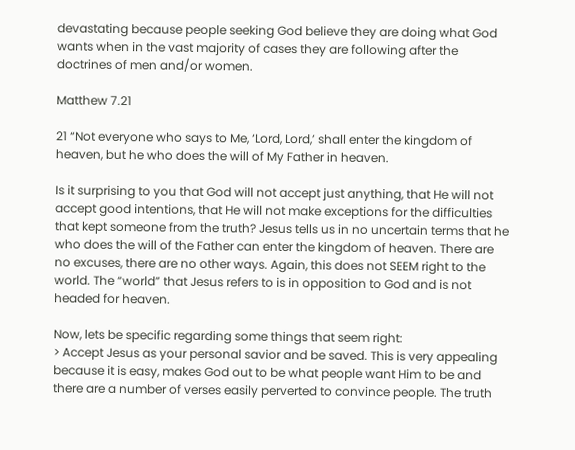devastating because people seeking God believe they are doing what God wants when in the vast majority of cases they are following after the doctrines of men and/or women.

Matthew 7.21

21 “Not everyone who says to Me, ‘Lord, Lord,’ shall enter the kingdom of heaven, but he who does the will of My Father in heaven.

Is it surprising to you that God will not accept just anything, that He will not accept good intentions, that He will not make exceptions for the difficulties that kept someone from the truth? Jesus tells us in no uncertain terms that he who does the will of the Father can enter the kingdom of heaven. There are no excuses, there are no other ways. Again, this does not SEEM right to the world. The “world” that Jesus refers to is in opposition to God and is not headed for heaven.

Now, lets be specific regarding some things that seem right:
> Accept Jesus as your personal savior and be saved. This is very appealing because it is easy, makes God out to be what people want Him to be and there are a number of verses easily perverted to convince people. The truth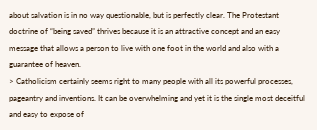about salvation is in no way questionable, but is perfectly clear. The Protestant doctrine of “being saved” thrives because it is an attractive concept and an easy message that allows a person to live with one foot in the world and also with a guarantee of heaven.
> Catholicism certainly seems right to many people with all its powerful processes, pageantry and inventions. It can be overwhelming and yet it is the single most deceitful and easy to expose of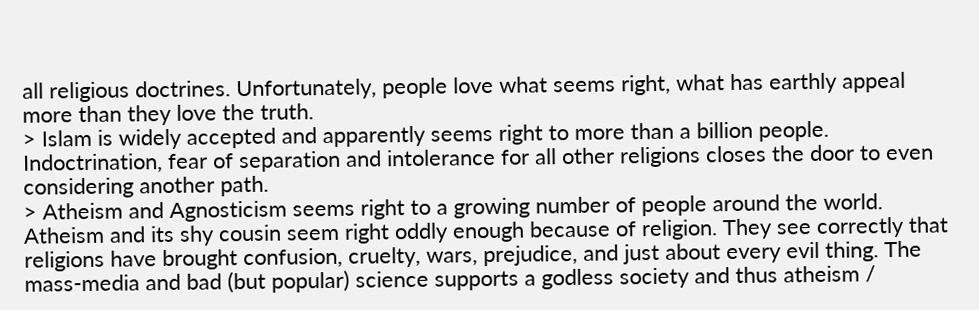all religious doctrines. Unfortunately, people love what seems right, what has earthly appeal more than they love the truth.
> Islam is widely accepted and apparently seems right to more than a billion people. Indoctrination, fear of separation and intolerance for all other religions closes the door to even considering another path.
> Atheism and Agnosticism seems right to a growing number of people around the world. Atheism and its shy cousin seem right oddly enough because of religion. They see correctly that religions have brought confusion, cruelty, wars, prejudice, and just about every evil thing. The mass-media and bad (but popular) science supports a godless society and thus atheism /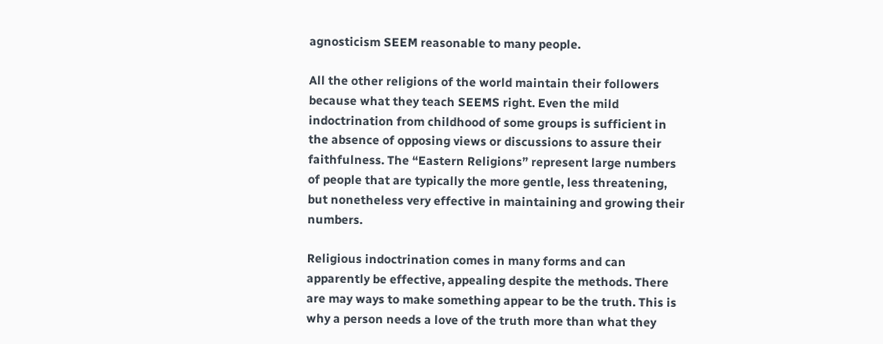agnosticism SEEM reasonable to many people.

All the other religions of the world maintain their followers because what they teach SEEMS right. Even the mild indoctrination from childhood of some groups is sufficient in the absence of opposing views or discussions to assure their faithfulness. The “Eastern Religions” represent large numbers of people that are typically the more gentle, less threatening, but nonetheless very effective in maintaining and growing their numbers.

Religious indoctrination comes in many forms and can apparently be effective, appealing despite the methods. There are may ways to make something appear to be the truth. This is why a person needs a love of the truth more than what they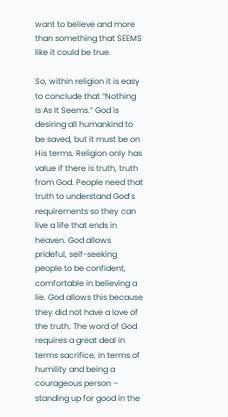want to believe and more than something that SEEMS like it could be true.

So, within religion it is easy to conclude that “Nothing Is As It Seems.” God is desiring all humankind to be saved, but it must be on His terms. Religion only has value if there is truth, truth from God. People need that truth to understand God’s requirements so they can live a life that ends in heaven. God allows prideful, self-seeking people to be confident, comfortable in believing a lie. God allows this because they did not have a love of the truth. The word of God requires a great deal in terms sacrifice, in terms of humility and being a courageous person – standing up for good in the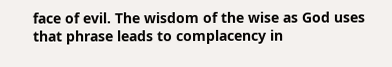face of evil. The wisdom of the wise as God uses that phrase leads to complacency in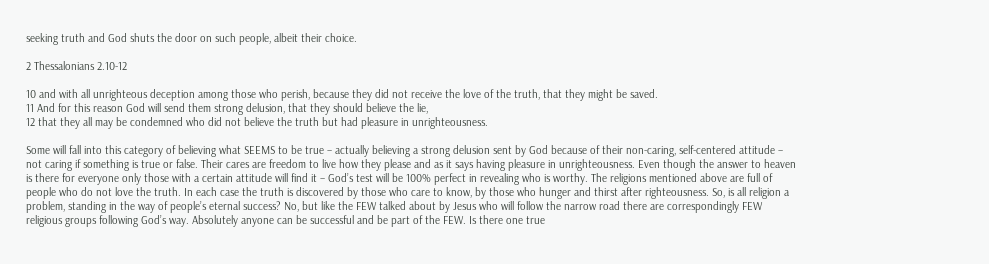seeking truth and God shuts the door on such people, albeit their choice.

2 Thessalonians 2.10-12

10 and with all unrighteous deception among those who perish, because they did not receive the love of the truth, that they might be saved.
11 And for this reason God will send them strong delusion, that they should believe the lie,
12 that they all may be condemned who did not believe the truth but had pleasure in unrighteousness.

Some will fall into this category of believing what SEEMS to be true – actually believing a strong delusion sent by God because of their non-caring, self-centered attitude – not caring if something is true or false. Their cares are freedom to live how they please and as it says having pleasure in unrighteousness. Even though the answer to heaven is there for everyone only those with a certain attitude will find it – God’s test will be 100% perfect in revealing who is worthy. The religions mentioned above are full of people who do not love the truth. In each case the truth is discovered by those who care to know, by those who hunger and thirst after righteousness. So, is all religion a problem, standing in the way of people’s eternal success? No, but like the FEW talked about by Jesus who will follow the narrow road there are correspondingly FEW religious groups following God’s way. Absolutely anyone can be successful and be part of the FEW. Is there one true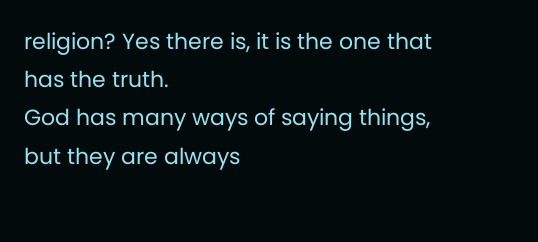religion? Yes there is, it is the one that has the truth.
God has many ways of saying things, but they are always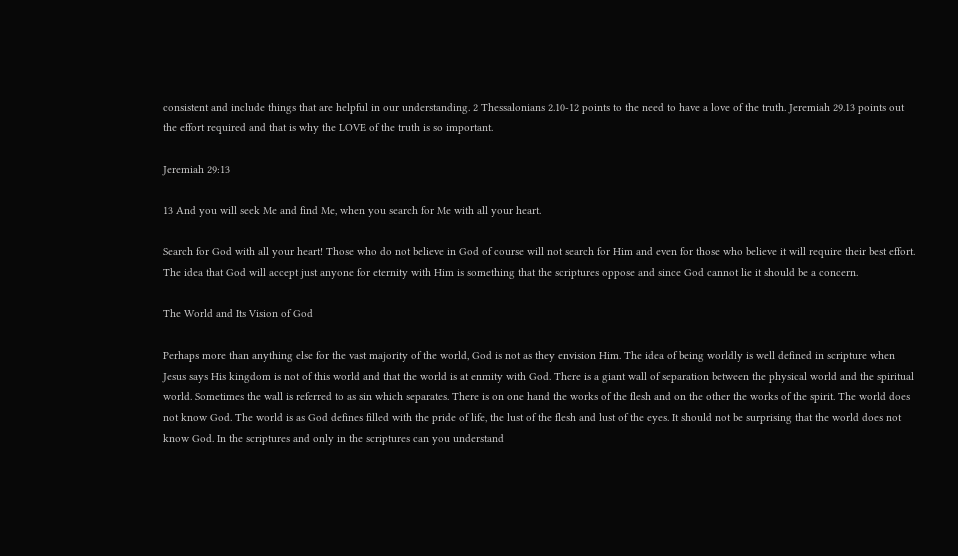consistent and include things that are helpful in our understanding. 2 Thessalonians 2.10-12 points to the need to have a love of the truth. Jeremiah 29.13 points out the effort required and that is why the LOVE of the truth is so important.

Jeremiah 29:13

13 And you will seek Me and find Me, when you search for Me with all your heart.

Search for God with all your heart! Those who do not believe in God of course will not search for Him and even for those who believe it will require their best effort. The idea that God will accept just anyone for eternity with Him is something that the scriptures oppose and since God cannot lie it should be a concern.

The World and Its Vision of God

Perhaps more than anything else for the vast majority of the world, God is not as they envision Him. The idea of being worldly is well defined in scripture when Jesus says His kingdom is not of this world and that the world is at enmity with God. There is a giant wall of separation between the physical world and the spiritual world. Sometimes the wall is referred to as sin which separates. There is on one hand the works of the flesh and on the other the works of the spirit. The world does not know God. The world is as God defines filled with the pride of life, the lust of the flesh and lust of the eyes. It should not be surprising that the world does not know God. In the scriptures and only in the scriptures can you understand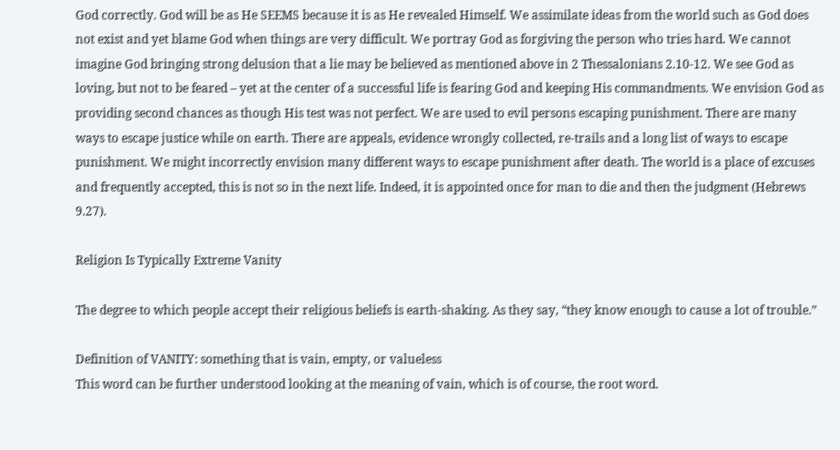God correctly. God will be as He SEEMS because it is as He revealed Himself. We assimilate ideas from the world such as God does not exist and yet blame God when things are very difficult. We portray God as forgiving the person who tries hard. We cannot imagine God bringing strong delusion that a lie may be believed as mentioned above in 2 Thessalonians 2.10-12. We see God as loving, but not to be feared – yet at the center of a successful life is fearing God and keeping His commandments. We envision God as providing second chances as though His test was not perfect. We are used to evil persons escaping punishment. There are many ways to escape justice while on earth. There are appeals, evidence wrongly collected, re-trails and a long list of ways to escape punishment. We might incorrectly envision many different ways to escape punishment after death. The world is a place of excuses and frequently accepted, this is not so in the next life. Indeed, it is appointed once for man to die and then the judgment (Hebrews 9.27).

Religion Is Typically Extreme Vanity

The degree to which people accept their religious beliefs is earth-shaking. As they say, “they know enough to cause a lot of trouble.”

Definition of VANITY: something that is vain, empty, or valueless
This word can be further understood looking at the meaning of vain, which is of course, the root word.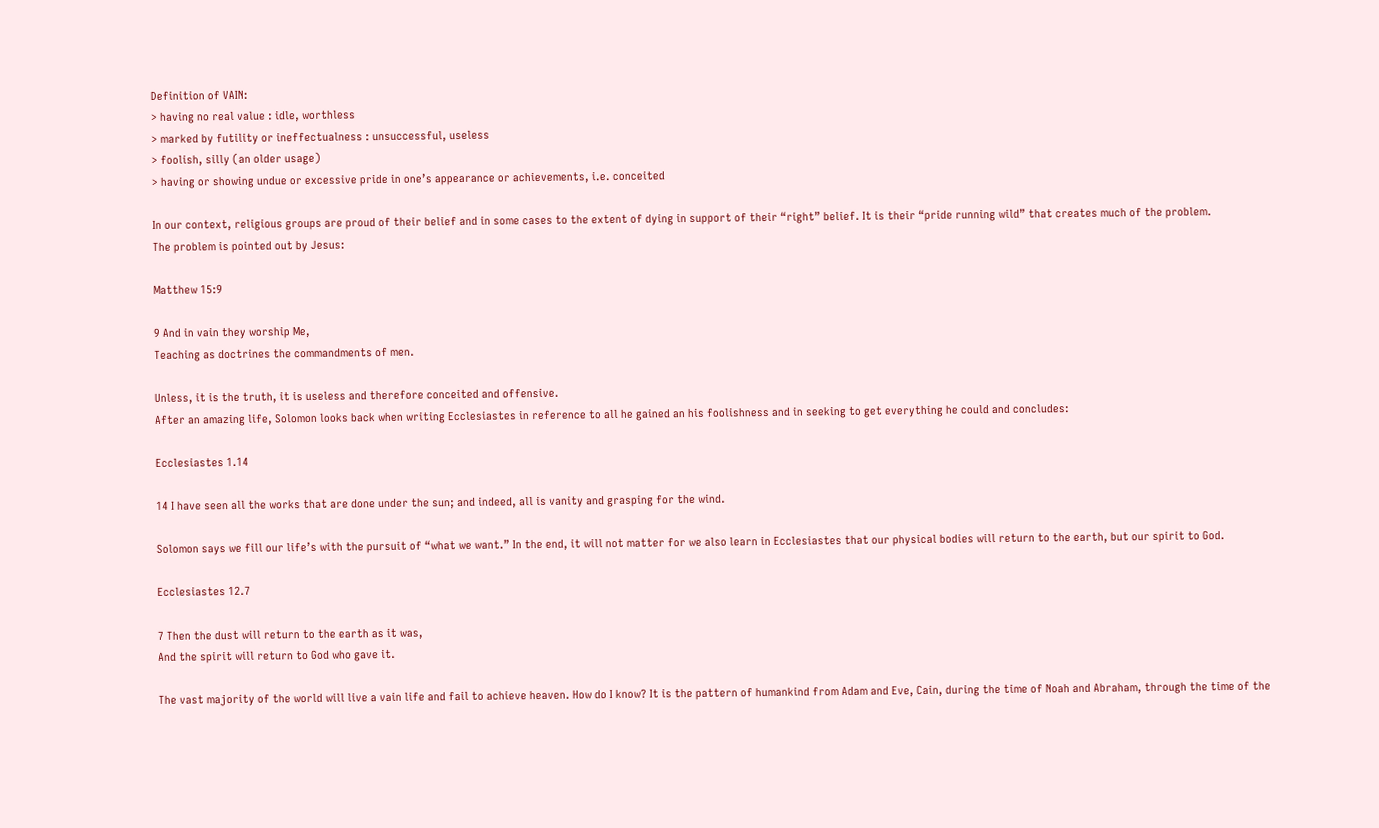Definition of VAIN:
> having no real value : idle, worthless
> marked by futility or ineffectualness : unsuccessful, useless
> foolish, silly (an older usage)
> having or showing undue or excessive pride in one’s appearance or achievements, i.e. conceited

In our context, religious groups are proud of their belief and in some cases to the extent of dying in support of their “right” belief. It is their “pride running wild” that creates much of the problem.
The problem is pointed out by Jesus:

Matthew 15:9

9 And in vain they worship Me,
Teaching as doctrines the commandments of men.

Unless, it is the truth, it is useless and therefore conceited and offensive.
After an amazing life, Solomon looks back when writing Ecclesiastes in reference to all he gained an his foolishness and in seeking to get everything he could and concludes:

Ecclesiastes 1.14

14 I have seen all the works that are done under the sun; and indeed, all is vanity and grasping for the wind.

Solomon says we fill our life’s with the pursuit of “what we want.” In the end, it will not matter for we also learn in Ecclesiastes that our physical bodies will return to the earth, but our spirit to God.

Ecclesiastes 12.7

7 Then the dust will return to the earth as it was,
And the spirit will return to God who gave it.

The vast majority of the world will live a vain life and fail to achieve heaven. How do I know? It is the pattern of humankind from Adam and Eve, Cain, during the time of Noah and Abraham, through the time of the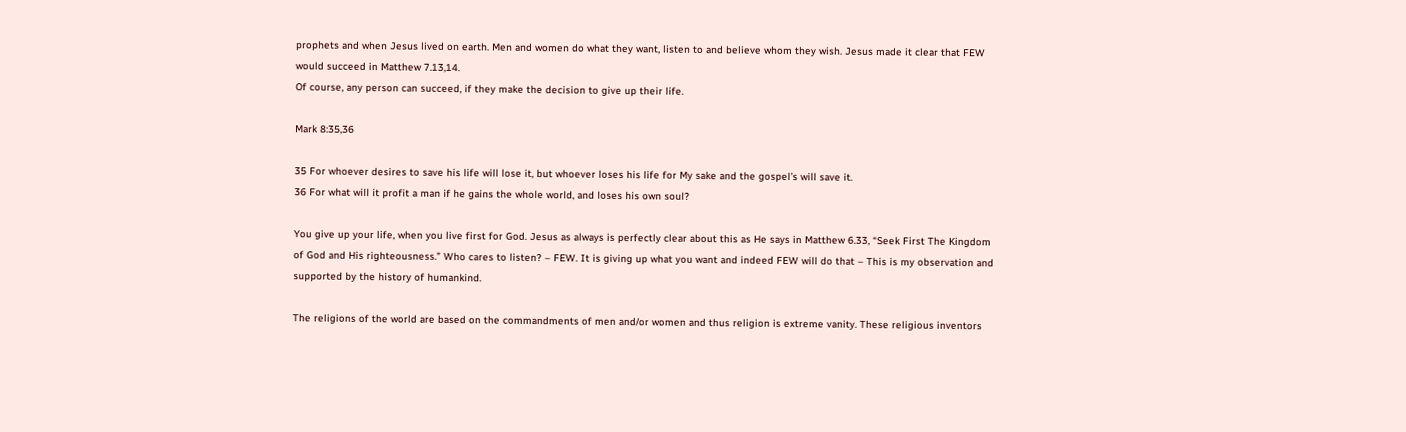prophets and when Jesus lived on earth. Men and women do what they want, listen to and believe whom they wish. Jesus made it clear that FEW would succeed in Matthew 7.13,14.
Of course, any person can succeed, if they make the decision to give up their life.

Mark 8:35,36

35 For whoever desires to save his life will lose it, but whoever loses his life for My sake and the gospel’s will save it.
36 For what will it profit a man if he gains the whole world, and loses his own soul?

You give up your life, when you live first for God. Jesus as always is perfectly clear about this as He says in Matthew 6.33, “Seek First The Kingdom of God and His righteousness.” Who cares to listen? – FEW. It is giving up what you want and indeed FEW will do that – This is my observation and supported by the history of humankind.

The religions of the world are based on the commandments of men and/or women and thus religion is extreme vanity. These religious inventors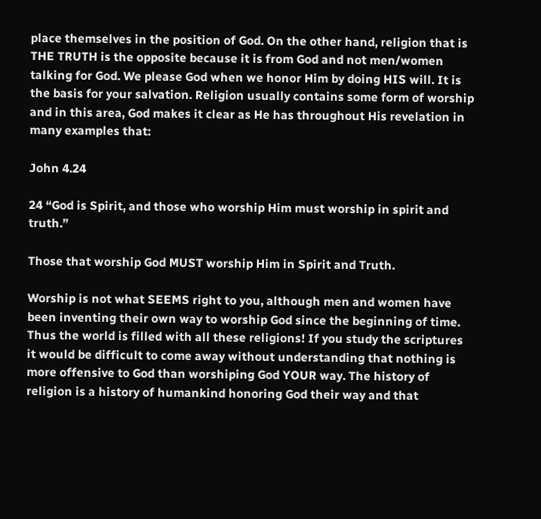place themselves in the position of God. On the other hand, religion that is THE TRUTH is the opposite because it is from God and not men/women talking for God. We please God when we honor Him by doing HIS will. It is the basis for your salvation. Religion usually contains some form of worship and in this area, God makes it clear as He has throughout His revelation in many examples that:

John 4.24

24 “God is Spirit, and those who worship Him must worship in spirit and truth.”

Those that worship God MUST worship Him in Spirit and Truth.

Worship is not what SEEMS right to you, although men and women have been inventing their own way to worship God since the beginning of time. Thus the world is filled with all these religions! If you study the scriptures it would be difficult to come away without understanding that nothing is more offensive to God than worshiping God YOUR way. The history of religion is a history of humankind honoring God their way and that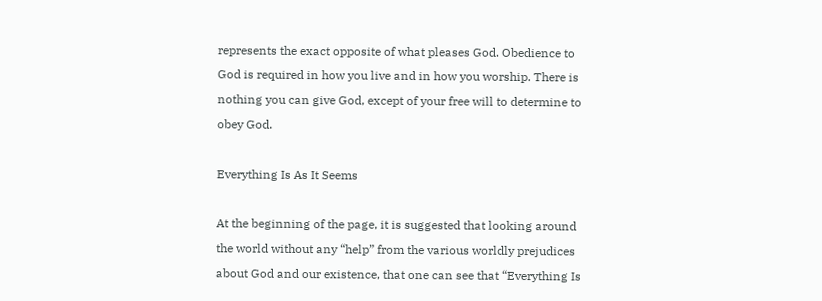represents the exact opposite of what pleases God. Obedience to God is required in how you live and in how you worship. There is nothing you can give God, except of your free will to determine to obey God.

Everything Is As It Seems

At the beginning of the page, it is suggested that looking around the world without any “help” from the various worldly prejudices about God and our existence, that one can see that “Everything Is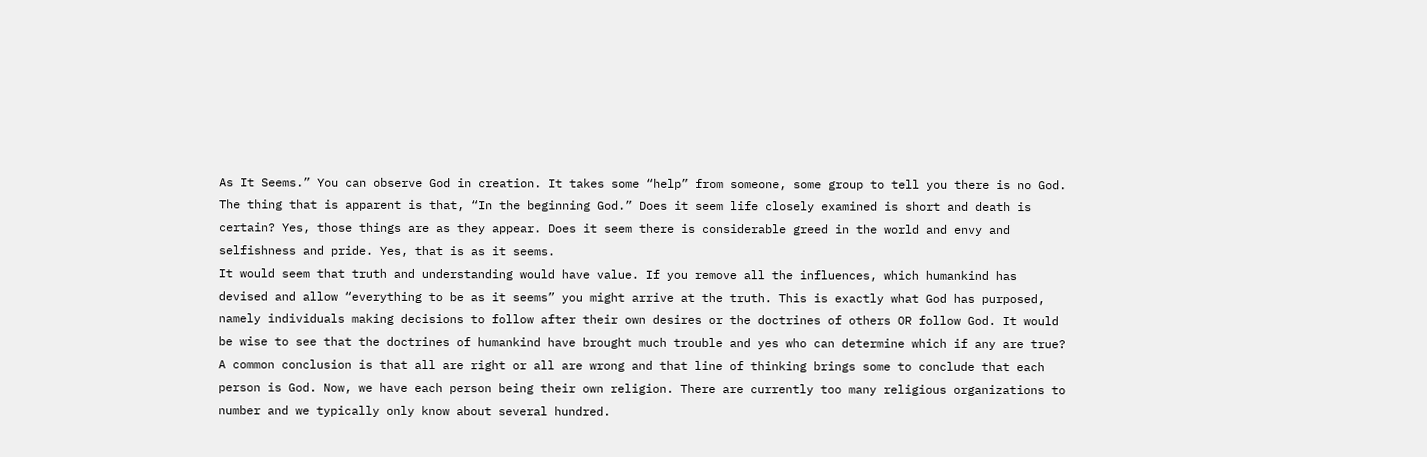As It Seems.” You can observe God in creation. It takes some “help” from someone, some group to tell you there is no God. The thing that is apparent is that, “In the beginning God.” Does it seem life closely examined is short and death is certain? Yes, those things are as they appear. Does it seem there is considerable greed in the world and envy and selfishness and pride. Yes, that is as it seems.
It would seem that truth and understanding would have value. If you remove all the influences, which humankind has devised and allow “everything to be as it seems” you might arrive at the truth. This is exactly what God has purposed, namely individuals making decisions to follow after their own desires or the doctrines of others OR follow God. It would be wise to see that the doctrines of humankind have brought much trouble and yes who can determine which if any are true? A common conclusion is that all are right or all are wrong and that line of thinking brings some to conclude that each person is God. Now, we have each person being their own religion. There are currently too many religious organizations to number and we typically only know about several hundred.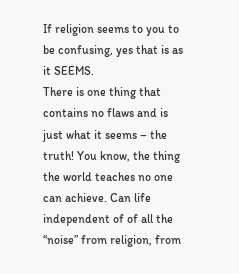If religion seems to you to be confusing, yes that is as it SEEMS.
There is one thing that contains no flaws and is just what it seems – the truth! You know, the thing the world teaches no one can achieve. Can life independent of of all the “noise” from religion, from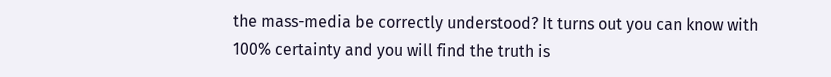the mass-media be correctly understood? It turns out you can know with 100% certainty and you will find the truth is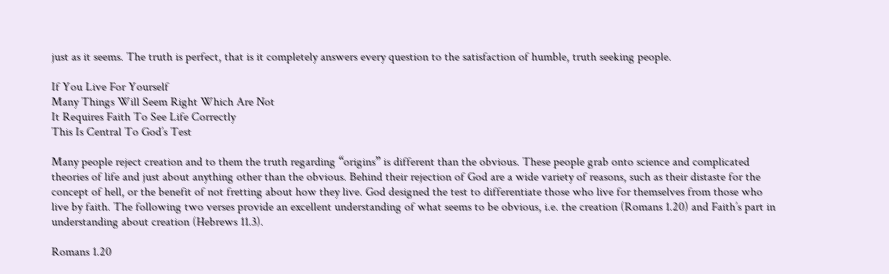just as it seems. The truth is perfect, that is it completely answers every question to the satisfaction of humble, truth seeking people.

If You Live For Yourself
Many Things Will Seem Right Which Are Not
It Requires Faith To See Life Correctly
This Is Central To God’s Test

Many people reject creation and to them the truth regarding “origins” is different than the obvious. These people grab onto science and complicated theories of life and just about anything other than the obvious. Behind their rejection of God are a wide variety of reasons, such as their distaste for the concept of hell, or the benefit of not fretting about how they live. God designed the test to differentiate those who live for themselves from those who live by faith. The following two verses provide an excellent understanding of what seems to be obvious, i.e. the creation (Romans 1.20) and Faith’s part in understanding about creation (Hebrews 11.3).

Romans 1.20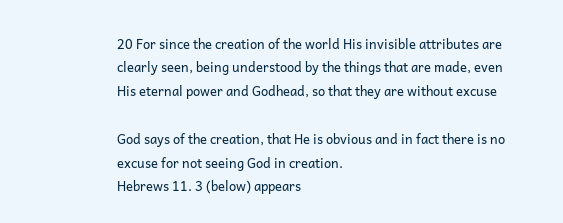20 For since the creation of the world His invisible attributes are clearly seen, being understood by the things that are made, even His eternal power and Godhead, so that they are without excuse

God says of the creation, that He is obvious and in fact there is no excuse for not seeing God in creation.
Hebrews 11. 3 (below) appears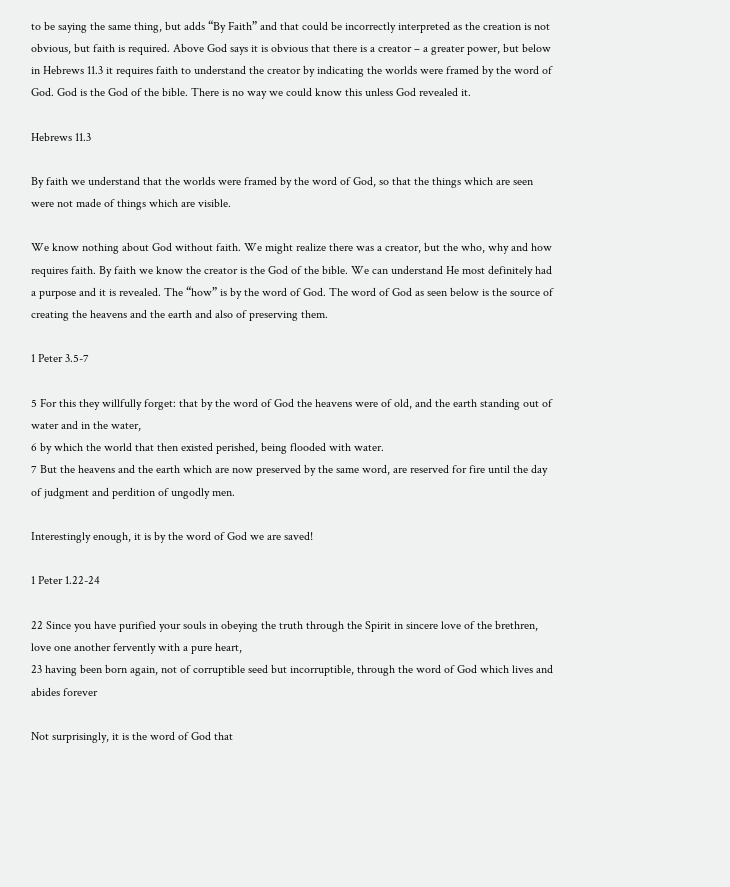to be saying the same thing, but adds “By Faith” and that could be incorrectly interpreted as the creation is not obvious, but faith is required. Above God says it is obvious that there is a creator – a greater power, but below in Hebrews 11.3 it requires faith to understand the creator by indicating the worlds were framed by the word of God. God is the God of the bible. There is no way we could know this unless God revealed it.

Hebrews 11.3

By faith we understand that the worlds were framed by the word of God, so that the things which are seen were not made of things which are visible.

We know nothing about God without faith. We might realize there was a creator, but the who, why and how requires faith. By faith we know the creator is the God of the bible. We can understand He most definitely had a purpose and it is revealed. The “how” is by the word of God. The word of God as seen below is the source of creating the heavens and the earth and also of preserving them.

1 Peter 3.5-7

5 For this they willfully forget: that by the word of God the heavens were of old, and the earth standing out of water and in the water,
6 by which the world that then existed perished, being flooded with water.
7 But the heavens and the earth which are now preserved by the same word, are reserved for fire until the day of judgment and perdition of ungodly men.

Interestingly enough, it is by the word of God we are saved!

1 Peter 1.22-24

22 Since you have purified your souls in obeying the truth through the Spirit in sincere love of the brethren, love one another fervently with a pure heart,
23 having been born again, not of corruptible seed but incorruptible, through the word of God which lives and abides forever

Not surprisingly, it is the word of God that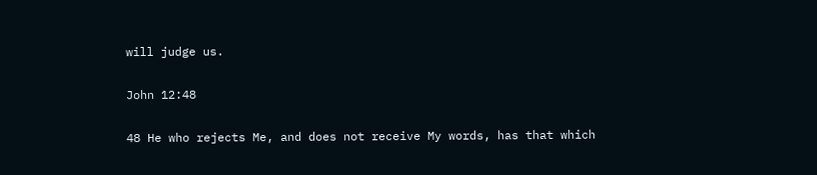will judge us.

John 12:48

48 He who rejects Me, and does not receive My words, has that which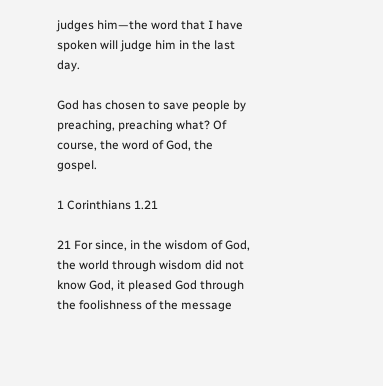judges him—the word that I have spoken will judge him in the last day.

God has chosen to save people by preaching, preaching what? Of course, the word of God, the gospel.

1 Corinthians 1.21

21 For since, in the wisdom of God, the world through wisdom did not know God, it pleased God through the foolishness of the message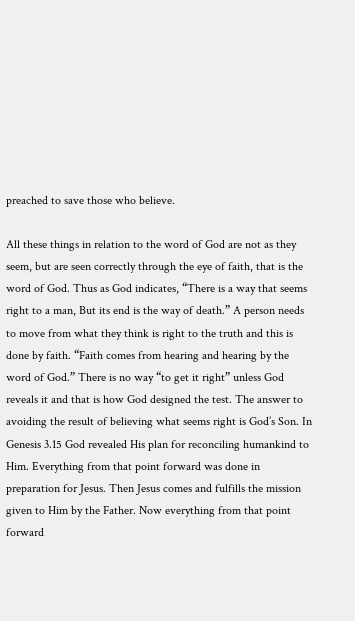preached to save those who believe.

All these things in relation to the word of God are not as they seem, but are seen correctly through the eye of faith, that is the word of God. Thus as God indicates, “There is a way that seems right to a man, But its end is the way of death.” A person needs to move from what they think is right to the truth and this is done by faith. “Faith comes from hearing and hearing by the word of God.” There is no way “to get it right” unless God reveals it and that is how God designed the test. The answer to avoiding the result of believing what seems right is God’s Son. In Genesis 3.15 God revealed His plan for reconciling humankind to Him. Everything from that point forward was done in preparation for Jesus. Then Jesus comes and fulfills the mission given to Him by the Father. Now everything from that point forward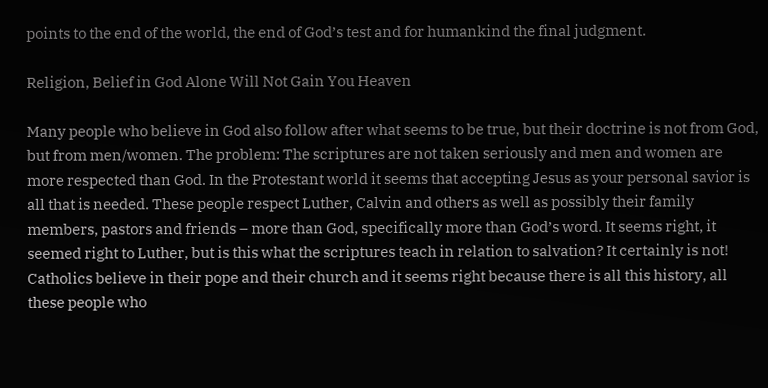points to the end of the world, the end of God’s test and for humankind the final judgment.

Religion, Belief in God Alone Will Not Gain You Heaven

Many people who believe in God also follow after what seems to be true, but their doctrine is not from God, but from men/women. The problem: The scriptures are not taken seriously and men and women are more respected than God. In the Protestant world it seems that accepting Jesus as your personal savior is all that is needed. These people respect Luther, Calvin and others as well as possibly their family members, pastors and friends – more than God, specifically more than God’s word. It seems right, it seemed right to Luther, but is this what the scriptures teach in relation to salvation? It certainly is not! Catholics believe in their pope and their church and it seems right because there is all this history, all these people who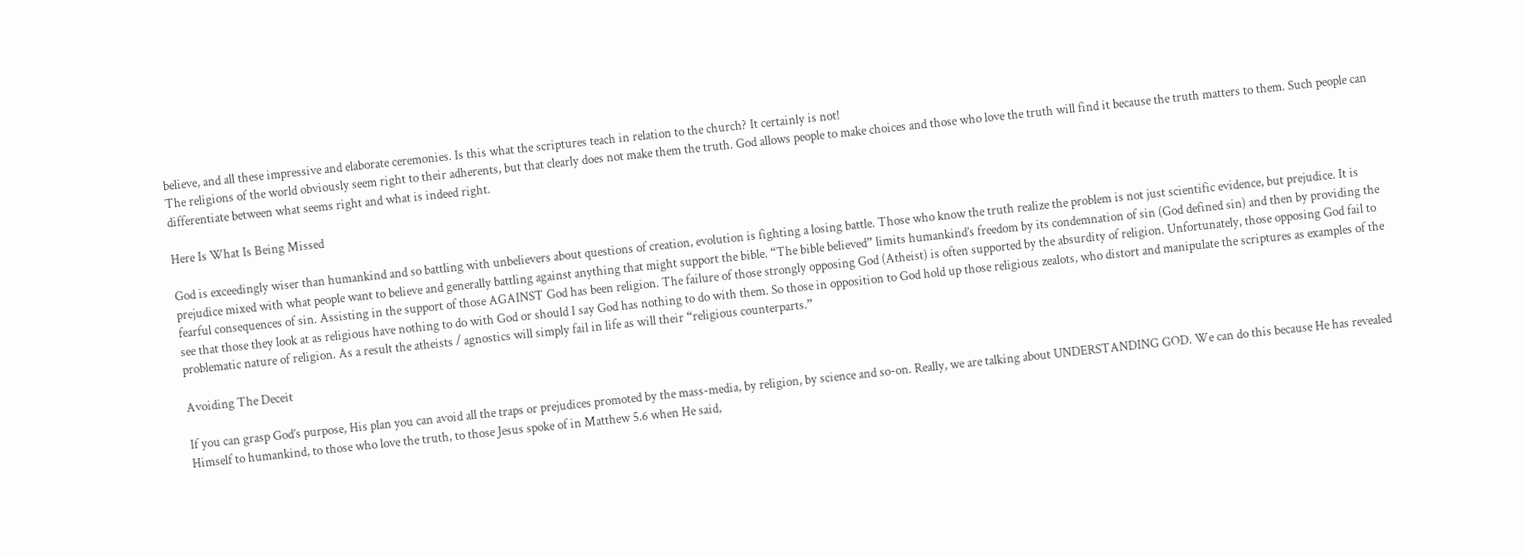believe, and all these impressive and elaborate ceremonies. Is this what the scriptures teach in relation to the church? It certainly is not!
The religions of the world obviously seem right to their adherents, but that clearly does not make them the truth. God allows people to make choices and those who love the truth will find it because the truth matters to them. Such people can differentiate between what seems right and what is indeed right.

Here Is What Is Being Missed

God is exceedingly wiser than humankind and so battling with unbelievers about questions of creation, evolution is fighting a losing battle. Those who know the truth realize the problem is not just scientific evidence, but prejudice. It is prejudice mixed with what people want to believe and generally battling against anything that might support the bible. “The bible believed” limits humankind’s freedom by its condemnation of sin (God defined sin) and then by providing the fearful consequences of sin. Assisting in the support of those AGAINST God has been religion. The failure of those strongly opposing God (Atheist) is often supported by the absurdity of religion. Unfortunately, those opposing God fail to see that those they look at as religious have nothing to do with God or should I say God has nothing to do with them. So those in opposition to God hold up those religious zealots, who distort and manipulate the scriptures as examples of the problematic nature of religion. As a result the atheists / agnostics will simply fail in life as will their “religious counterparts.”

Avoiding The Deceit

If you can grasp God’s purpose, His plan you can avoid all the traps or prejudices promoted by the mass-media, by religion, by science and so-on. Really, we are talking about UNDERSTANDING GOD. We can do this because He has revealed Himself to humankind, to those who love the truth, to those Jesus spoke of in Matthew 5.6 when He said,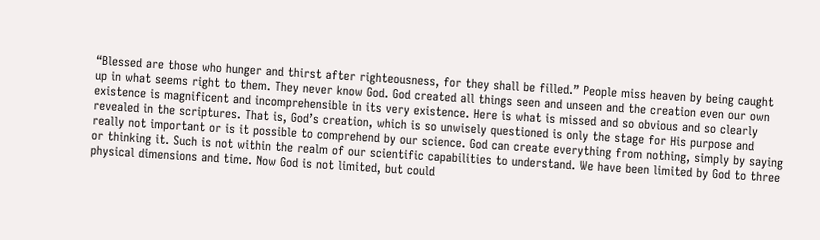“Blessed are those who hunger and thirst after righteousness, for they shall be filled.” People miss heaven by being caught up in what seems right to them. They never know God. God created all things seen and unseen and the creation even our own existence is magnificent and incomprehensible in its very existence. Here is what is missed and so obvious and so clearly revealed in the scriptures. That is, God’s creation, which is so unwisely questioned is only the stage for His purpose and really not important or is it possible to comprehend by our science. God can create everything from nothing, simply by saying or thinking it. Such is not within the realm of our scientific capabilities to understand. We have been limited by God to three physical dimensions and time. Now God is not limited, but could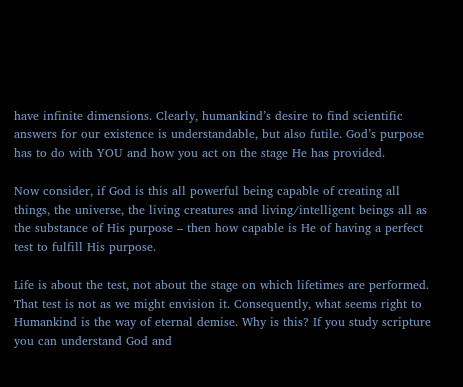have infinite dimensions. Clearly, humankind’s desire to find scientific answers for our existence is understandable, but also futile. God’s purpose has to do with YOU and how you act on the stage He has provided.

Now consider, if God is this all powerful being capable of creating all things, the universe, the living creatures and living/intelligent beings all as the substance of His purpose – then how capable is He of having a perfect test to fulfill His purpose.

Life is about the test, not about the stage on which lifetimes are performed. That test is not as we might envision it. Consequently, what seems right to Humankind is the way of eternal demise. Why is this? If you study scripture you can understand God and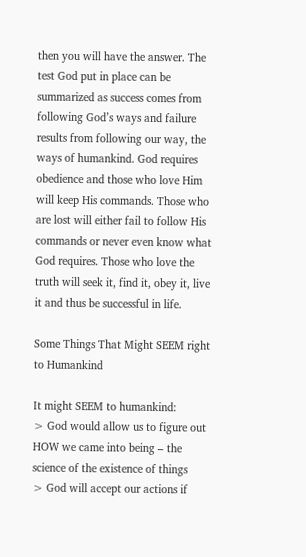then you will have the answer. The test God put in place can be summarized as success comes from following God’s ways and failure results from following our way, the ways of humankind. God requires obedience and those who love Him will keep His commands. Those who are lost will either fail to follow His commands or never even know what God requires. Those who love the truth will seek it, find it, obey it, live it and thus be successful in life.

Some Things That Might SEEM right to Humankind

It might SEEM to humankind:
> God would allow us to figure out HOW we came into being – the science of the existence of things
> God will accept our actions if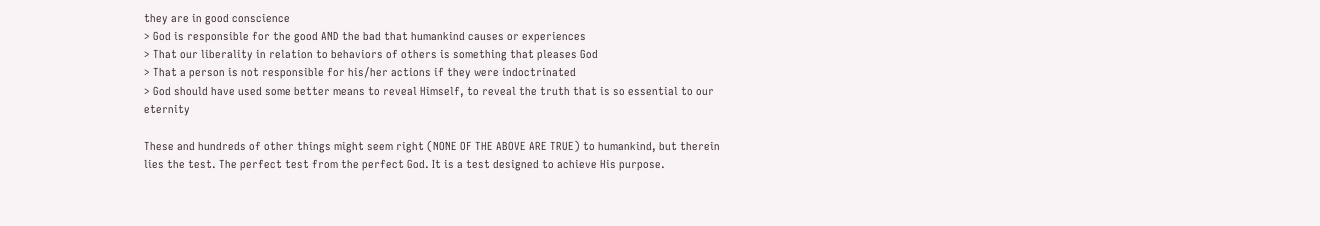they are in good conscience
> God is responsible for the good AND the bad that humankind causes or experiences
> That our liberality in relation to behaviors of others is something that pleases God
> That a person is not responsible for his/her actions if they were indoctrinated
> God should have used some better means to reveal Himself, to reveal the truth that is so essential to our eternity

These and hundreds of other things might seem right (NONE OF THE ABOVE ARE TRUE) to humankind, but therein lies the test. The perfect test from the perfect God. It is a test designed to achieve His purpose.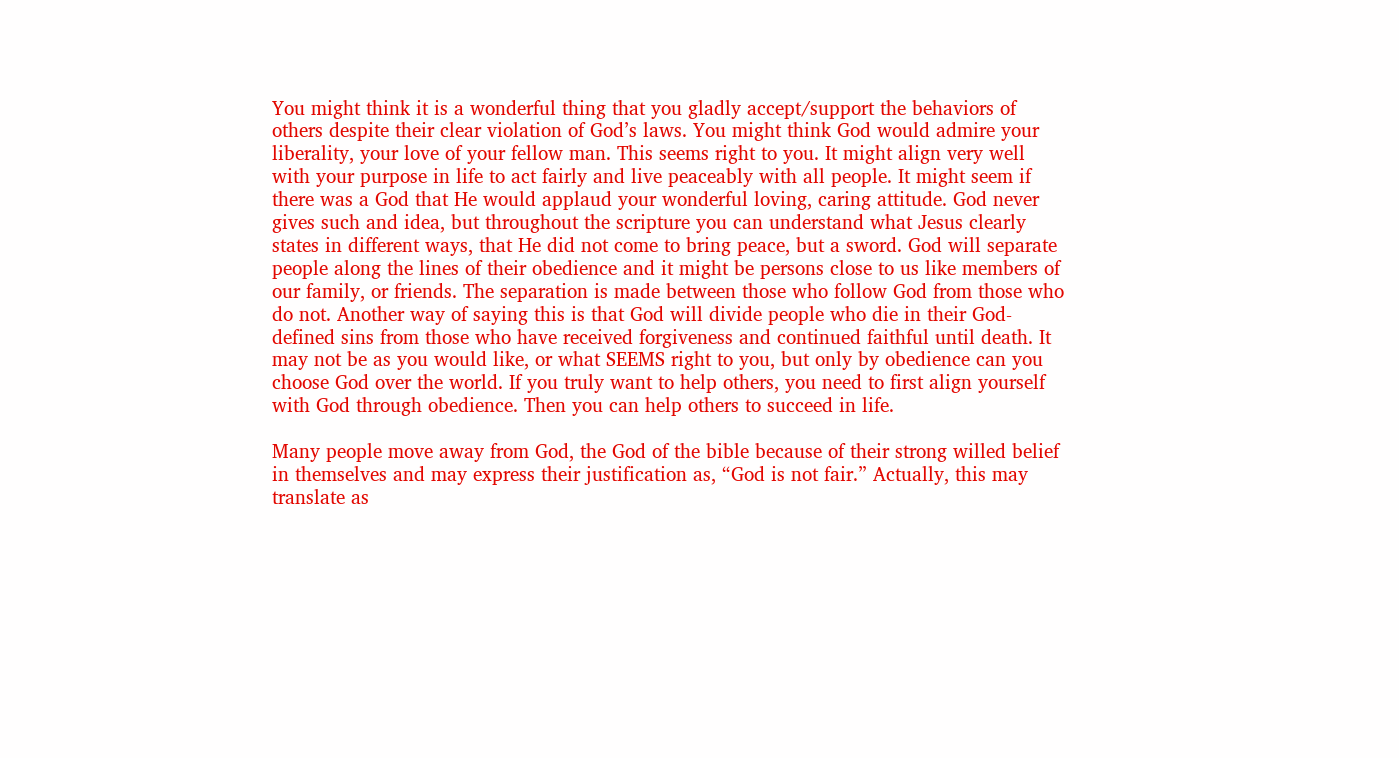You might think it is a wonderful thing that you gladly accept/support the behaviors of others despite their clear violation of God’s laws. You might think God would admire your liberality, your love of your fellow man. This seems right to you. It might align very well with your purpose in life to act fairly and live peaceably with all people. It might seem if there was a God that He would applaud your wonderful loving, caring attitude. God never gives such and idea, but throughout the scripture you can understand what Jesus clearly states in different ways, that He did not come to bring peace, but a sword. God will separate people along the lines of their obedience and it might be persons close to us like members of our family, or friends. The separation is made between those who follow God from those who do not. Another way of saying this is that God will divide people who die in their God-defined sins from those who have received forgiveness and continued faithful until death. It may not be as you would like, or what SEEMS right to you, but only by obedience can you choose God over the world. If you truly want to help others, you need to first align yourself with God through obedience. Then you can help others to succeed in life.

Many people move away from God, the God of the bible because of their strong willed belief in themselves and may express their justification as, “God is not fair.” Actually, this may translate as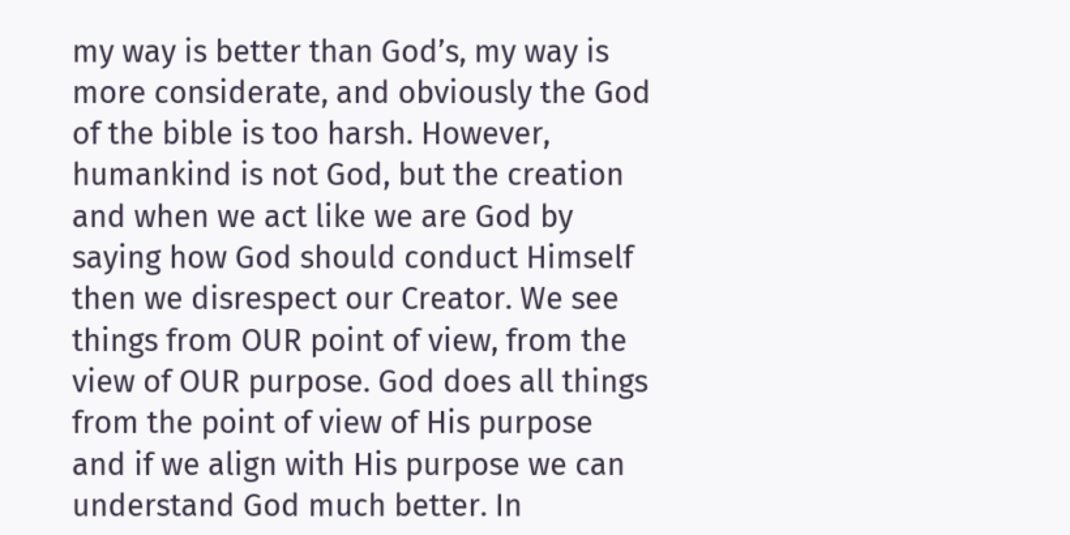my way is better than God’s, my way is more considerate, and obviously the God of the bible is too harsh. However, humankind is not God, but the creation and when we act like we are God by saying how God should conduct Himself then we disrespect our Creator. We see things from OUR point of view, from the view of OUR purpose. God does all things from the point of view of His purpose and if we align with His purpose we can understand God much better. In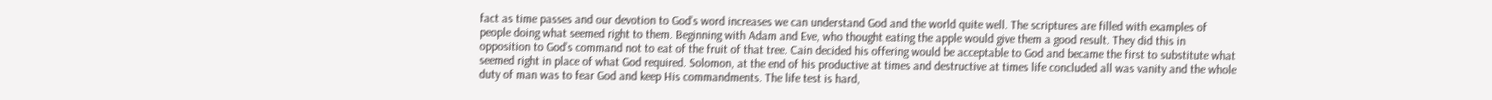fact as time passes and our devotion to God’s word increases we can understand God and the world quite well. The scriptures are filled with examples of people doing what seemed right to them. Beginning with Adam and Eve, who thought eating the apple would give them a good result. They did this in opposition to God’s command not to eat of the fruit of that tree. Cain decided his offering would be acceptable to God and became the first to substitute what seemed right in place of what God required. Solomon, at the end of his productive at times and destructive at times life concluded all was vanity and the whole duty of man was to fear God and keep His commandments. The life test is hard,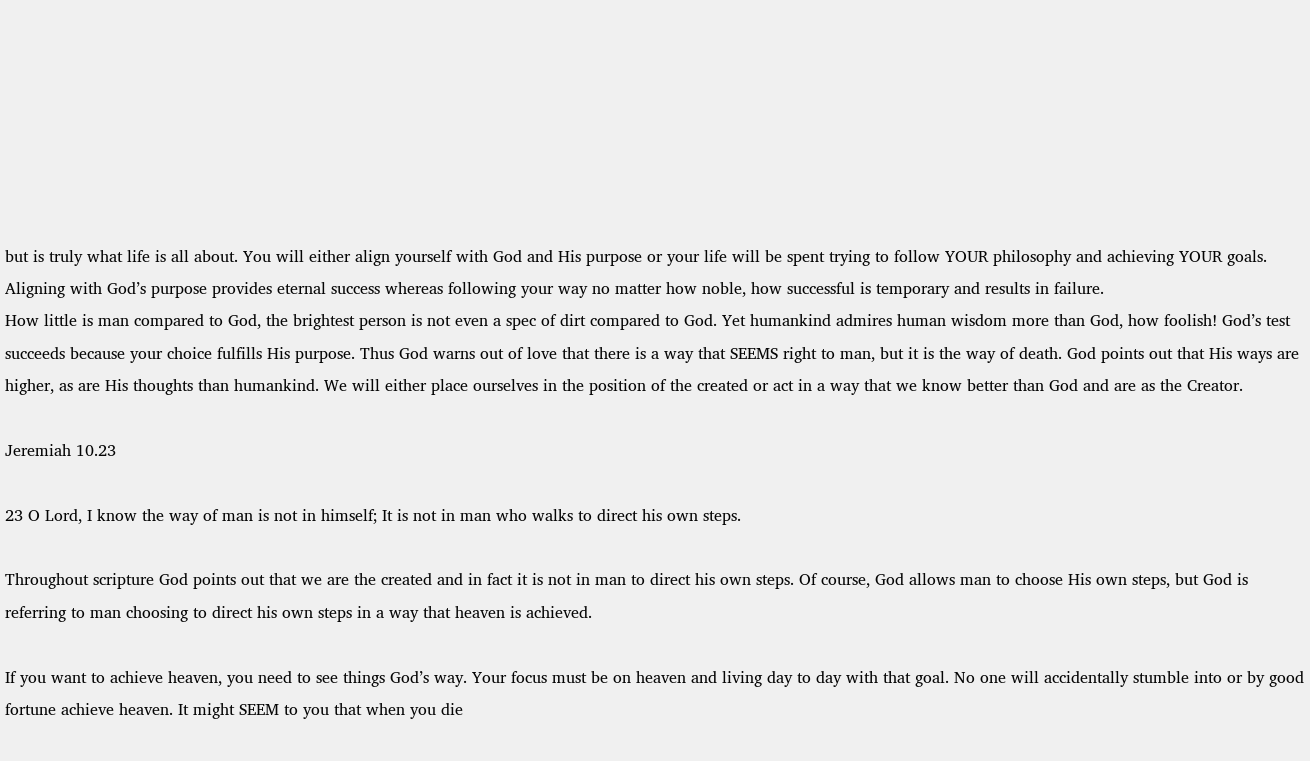but is truly what life is all about. You will either align yourself with God and His purpose or your life will be spent trying to follow YOUR philosophy and achieving YOUR goals. Aligning with God’s purpose provides eternal success whereas following your way no matter how noble, how successful is temporary and results in failure.
How little is man compared to God, the brightest person is not even a spec of dirt compared to God. Yet humankind admires human wisdom more than God, how foolish! God’s test succeeds because your choice fulfills His purpose. Thus God warns out of love that there is a way that SEEMS right to man, but it is the way of death. God points out that His ways are higher, as are His thoughts than humankind. We will either place ourselves in the position of the created or act in a way that we know better than God and are as the Creator.

Jeremiah 10.23

23 O Lord, I know the way of man is not in himself; It is not in man who walks to direct his own steps.

Throughout scripture God points out that we are the created and in fact it is not in man to direct his own steps. Of course, God allows man to choose His own steps, but God is referring to man choosing to direct his own steps in a way that heaven is achieved.

If you want to achieve heaven, you need to see things God’s way. Your focus must be on heaven and living day to day with that goal. No one will accidentally stumble into or by good fortune achieve heaven. It might SEEM to you that when you die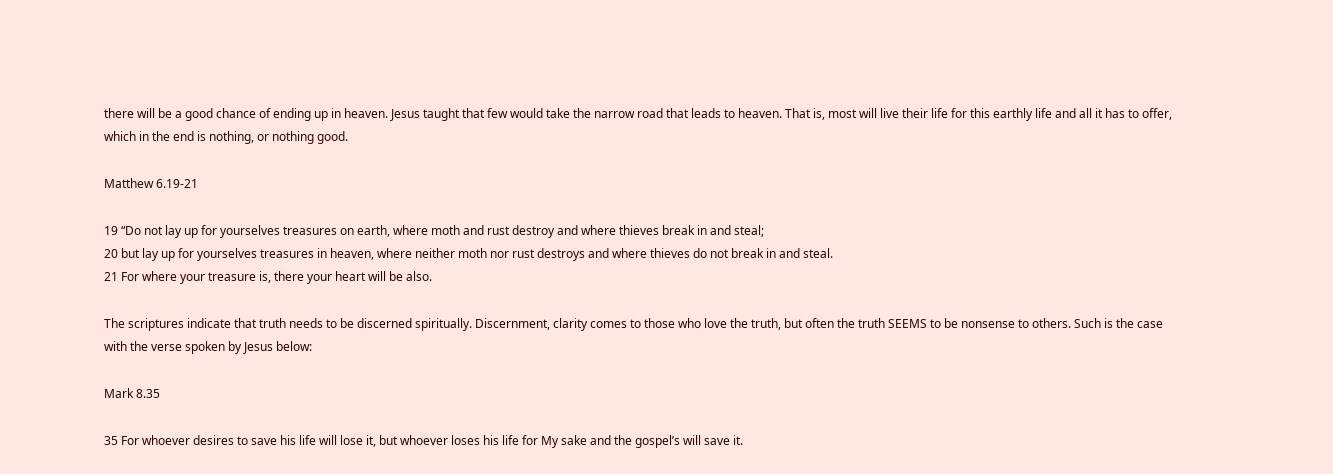there will be a good chance of ending up in heaven. Jesus taught that few would take the narrow road that leads to heaven. That is, most will live their life for this earthly life and all it has to offer, which in the end is nothing, or nothing good.

Matthew 6.19-21

19 “Do not lay up for yourselves treasures on earth, where moth and rust destroy and where thieves break in and steal;
20 but lay up for yourselves treasures in heaven, where neither moth nor rust destroys and where thieves do not break in and steal.
21 For where your treasure is, there your heart will be also.

The scriptures indicate that truth needs to be discerned spiritually. Discernment, clarity comes to those who love the truth, but often the truth SEEMS to be nonsense to others. Such is the case with the verse spoken by Jesus below:

Mark 8.35

35 For whoever desires to save his life will lose it, but whoever loses his life for My sake and the gospel’s will save it.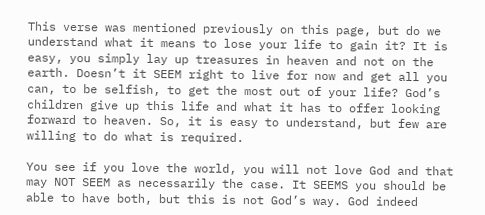This verse was mentioned previously on this page, but do we understand what it means to lose your life to gain it? It is easy, you simply lay up treasures in heaven and not on the earth. Doesn’t it SEEM right to live for now and get all you can, to be selfish, to get the most out of your life? God’s children give up this life and what it has to offer looking forward to heaven. So, it is easy to understand, but few are willing to do what is required.

You see if you love the world, you will not love God and that may NOT SEEM as necessarily the case. It SEEMS you should be able to have both, but this is not God’s way. God indeed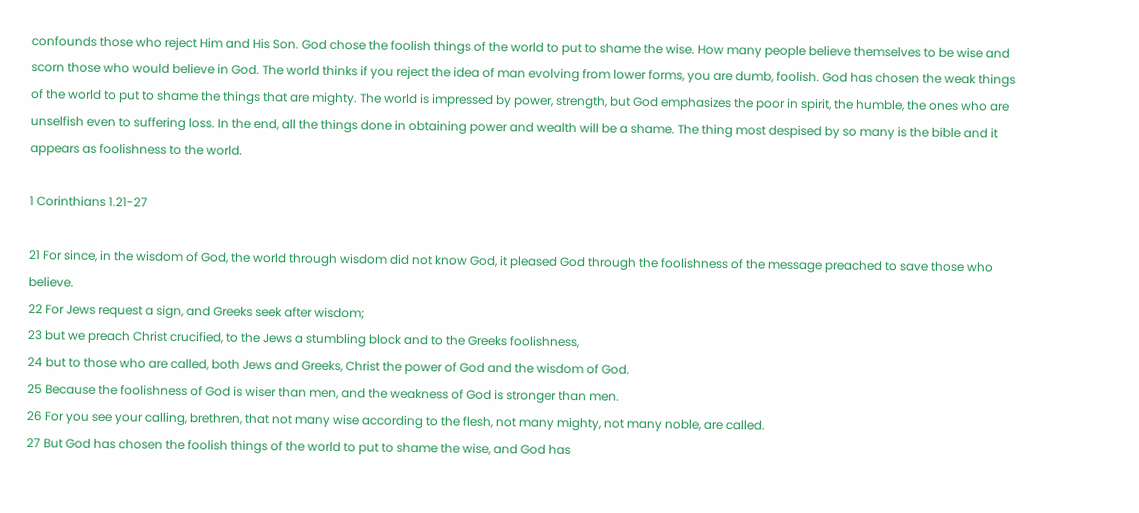confounds those who reject Him and His Son. God chose the foolish things of the world to put to shame the wise. How many people believe themselves to be wise and scorn those who would believe in God. The world thinks if you reject the idea of man evolving from lower forms, you are dumb, foolish. God has chosen the weak things of the world to put to shame the things that are mighty. The world is impressed by power, strength, but God emphasizes the poor in spirit, the humble, the ones who are unselfish even to suffering loss. In the end, all the things done in obtaining power and wealth will be a shame. The thing most despised by so many is the bible and it appears as foolishness to the world.

1 Corinthians 1.21-27

21 For since, in the wisdom of God, the world through wisdom did not know God, it pleased God through the foolishness of the message preached to save those who believe.
22 For Jews request a sign, and Greeks seek after wisdom;
23 but we preach Christ crucified, to the Jews a stumbling block and to the Greeks foolishness,
24 but to those who are called, both Jews and Greeks, Christ the power of God and the wisdom of God.
25 Because the foolishness of God is wiser than men, and the weakness of God is stronger than men.
26 For you see your calling, brethren, that not many wise according to the flesh, not many mighty, not many noble, are called.
27 But God has chosen the foolish things of the world to put to shame the wise, and God has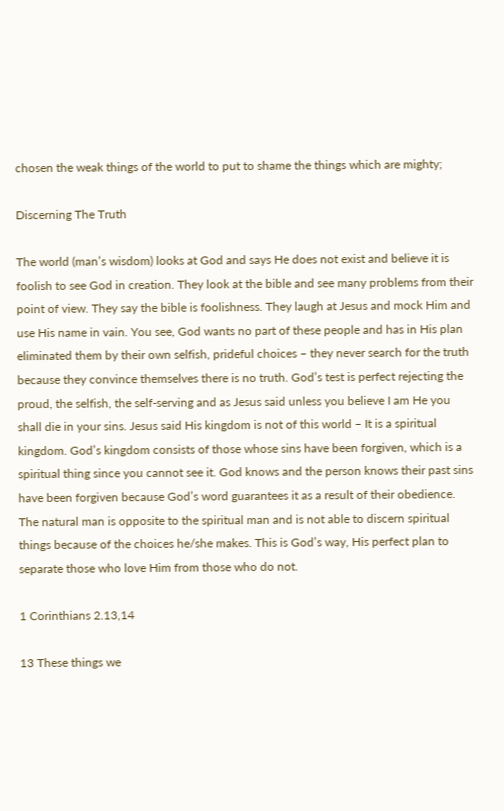chosen the weak things of the world to put to shame the things which are mighty;

Discerning The Truth

The world (man’s wisdom) looks at God and says He does not exist and believe it is foolish to see God in creation. They look at the bible and see many problems from their point of view. They say the bible is foolishness. They laugh at Jesus and mock Him and use His name in vain. You see, God wants no part of these people and has in His plan eliminated them by their own selfish, prideful choices – they never search for the truth because they convince themselves there is no truth. God’s test is perfect rejecting the proud, the selfish, the self-serving and as Jesus said unless you believe I am He you shall die in your sins. Jesus said His kingdom is not of this world – It is a spiritual kingdom. God’s kingdom consists of those whose sins have been forgiven, which is a spiritual thing since you cannot see it. God knows and the person knows their past sins have been forgiven because God’s word guarantees it as a result of their obedience. The natural man is opposite to the spiritual man and is not able to discern spiritual things because of the choices he/she makes. This is God’s way, His perfect plan to separate those who love Him from those who do not.

1 Corinthians 2.13,14

13 These things we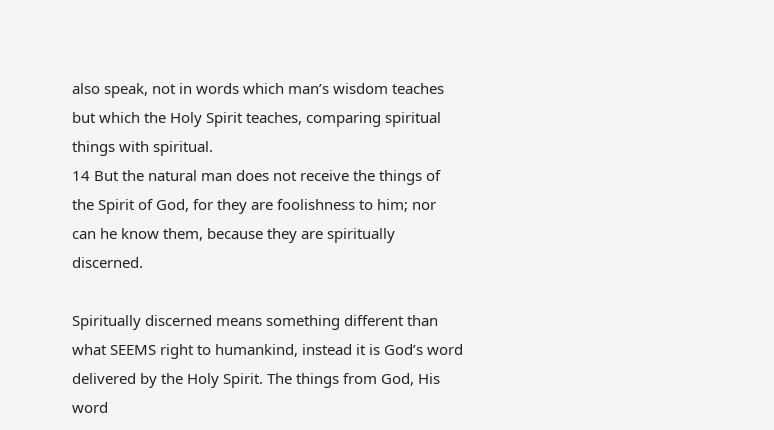also speak, not in words which man’s wisdom teaches but which the Holy Spirit teaches, comparing spiritual things with spiritual.
14 But the natural man does not receive the things of the Spirit of God, for they are foolishness to him; nor can he know them, because they are spiritually discerned.

Spiritually discerned means something different than what SEEMS right to humankind, instead it is God’s word delivered by the Holy Spirit. The things from God, His word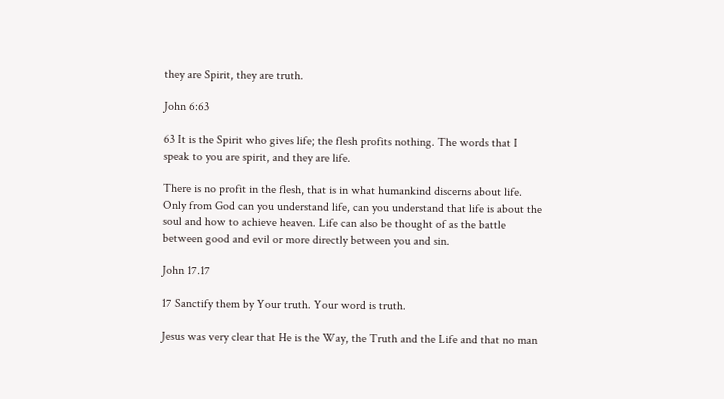they are Spirit, they are truth.

John 6:63

63 It is the Spirit who gives life; the flesh profits nothing. The words that I speak to you are spirit, and they are life.

There is no profit in the flesh, that is in what humankind discerns about life. Only from God can you understand life, can you understand that life is about the soul and how to achieve heaven. Life can also be thought of as the battle between good and evil or more directly between you and sin.

John 17.17

17 Sanctify them by Your truth. Your word is truth.

Jesus was very clear that He is the Way, the Truth and the Life and that no man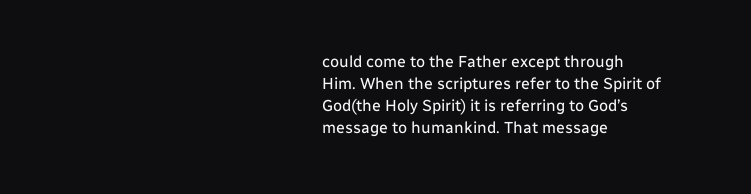could come to the Father except through Him. When the scriptures refer to the Spirit of God(the Holy Spirit) it is referring to God’s message to humankind. That message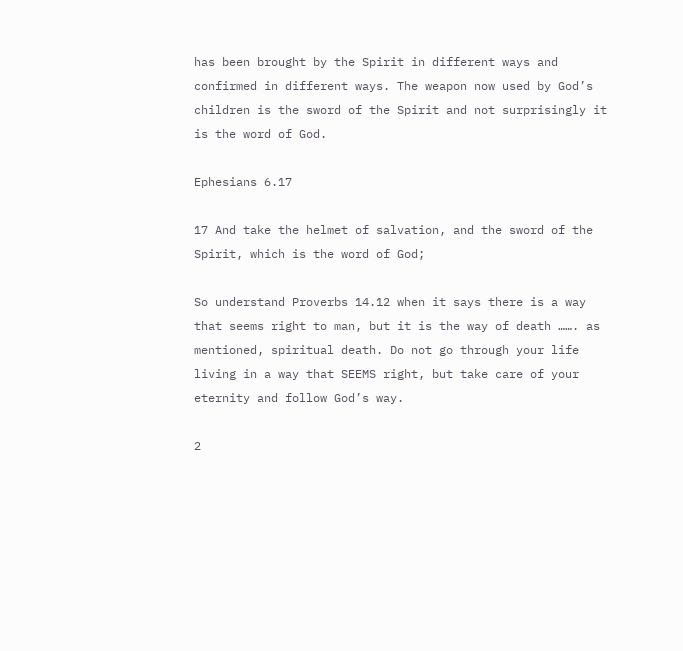has been brought by the Spirit in different ways and confirmed in different ways. The weapon now used by God’s children is the sword of the Spirit and not surprisingly it is the word of God.

Ephesians 6.17

17 And take the helmet of salvation, and the sword of the Spirit, which is the word of God;

So understand Proverbs 14.12 when it says there is a way that seems right to man, but it is the way of death ……. as mentioned, spiritual death. Do not go through your life living in a way that SEEMS right, but take care of your eternity and follow God’s way.

2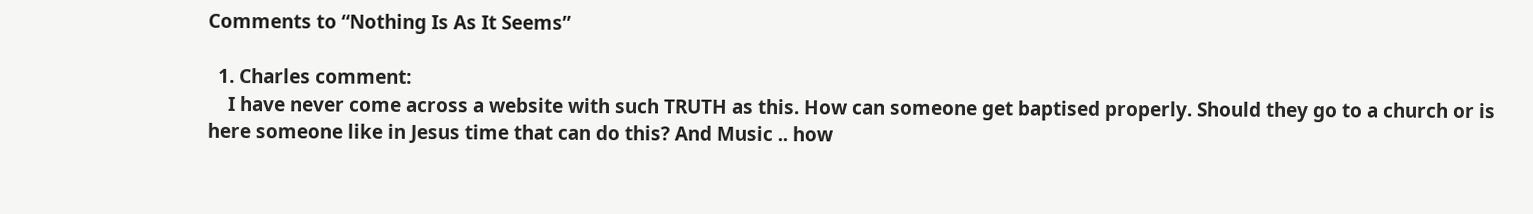Comments to “Nothing Is As It Seems”

  1. Charles comment:
    I have never come across a website with such TRUTH as this. How can someone get baptised properly. Should they go to a church or is here someone like in Jesus time that can do this? And Music .. how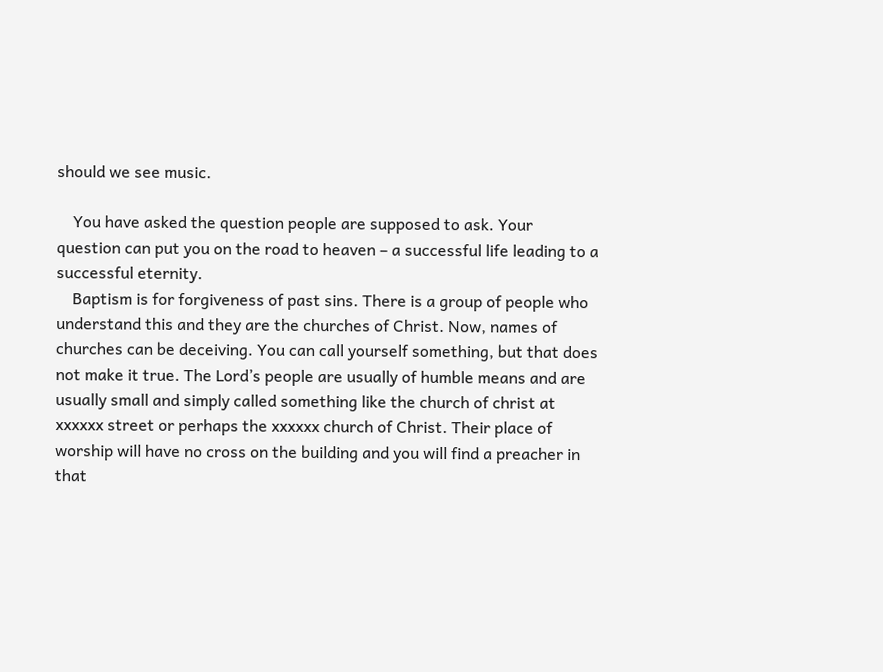should we see music.

    You have asked the question people are supposed to ask. Your question can put you on the road to heaven – a successful life leading to a successful eternity.
    Baptism is for forgiveness of past sins. There is a group of people who understand this and they are the churches of Christ. Now, names of churches can be deceiving. You can call yourself something, but that does not make it true. The Lord’s people are usually of humble means and are usually small and simply called something like the church of christ at xxxxxx street or perhaps the xxxxxx church of Christ. Their place of worship will have no cross on the building and you will find a preacher in that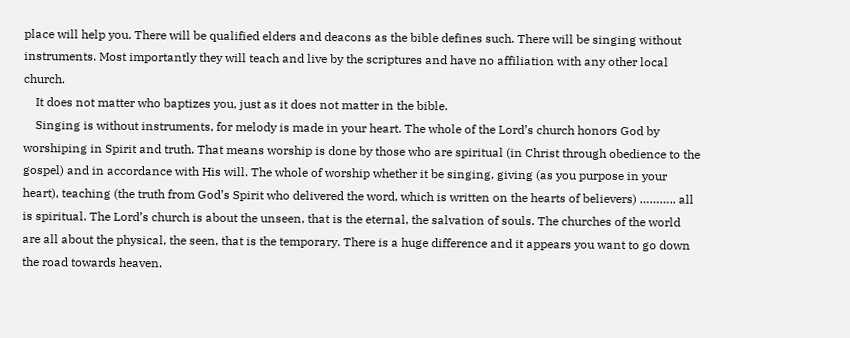place will help you. There will be qualified elders and deacons as the bible defines such. There will be singing without instruments. Most importantly they will teach and live by the scriptures and have no affiliation with any other local church.
    It does not matter who baptizes you, just as it does not matter in the bible.
    Singing is without instruments, for melody is made in your heart. The whole of the Lord’s church honors God by worshiping in Spirit and truth. That means worship is done by those who are spiritual (in Christ through obedience to the gospel) and in accordance with His will. The whole of worship whether it be singing, giving (as you purpose in your heart), teaching (the truth from God’s Spirit who delivered the word, which is written on the hearts of believers) ……….. all is spiritual. The Lord’s church is about the unseen, that is the eternal, the salvation of souls. The churches of the world are all about the physical, the seen, that is the temporary. There is a huge difference and it appears you want to go down the road towards heaven.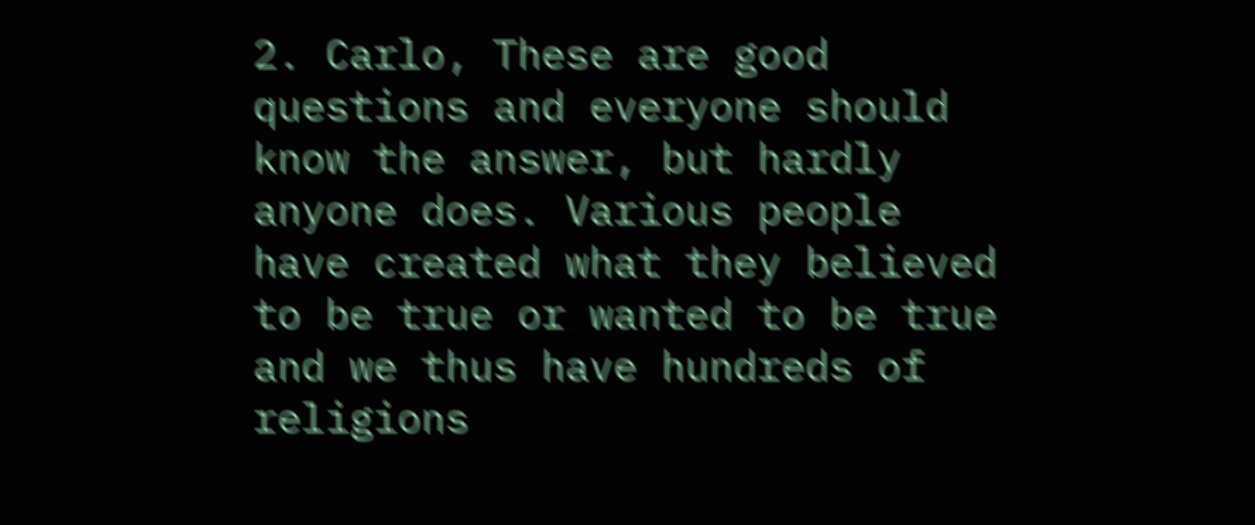2. Carlo, These are good questions and everyone should know the answer, but hardly anyone does. Various people have created what they believed to be true or wanted to be true and we thus have hundreds of religions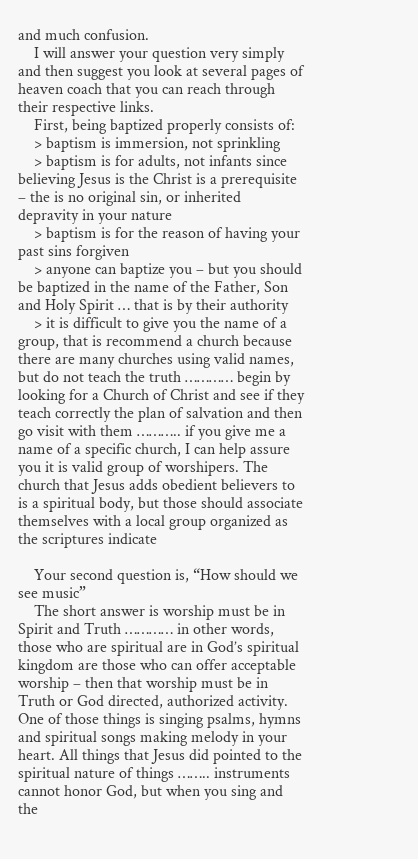and much confusion.
    I will answer your question very simply and then suggest you look at several pages of heaven coach that you can reach through their respective links.
    First, being baptized properly consists of:
    > baptism is immersion, not sprinkling
    > baptism is for adults, not infants since believing Jesus is the Christ is a prerequisite – the is no original sin, or inherited depravity in your nature
    > baptism is for the reason of having your past sins forgiven
    > anyone can baptize you – but you should be baptized in the name of the Father, Son and Holy Spirit … that is by their authority
    > it is difficult to give you the name of a group, that is recommend a church because there are many churches using valid names, but do not teach the truth ………… begin by looking for a Church of Christ and see if they teach correctly the plan of salvation and then go visit with them ……….. if you give me a name of a specific church, I can help assure you it is valid group of worshipers. The church that Jesus adds obedient believers to is a spiritual body, but those should associate themselves with a local group organized as the scriptures indicate

    Your second question is, “How should we see music”
    The short answer is worship must be in Spirit and Truth ………… in other words, those who are spiritual are in God’s spiritual kingdom are those who can offer acceptable worship – then that worship must be in Truth or God directed, authorized activity. One of those things is singing psalms, hymns and spiritual songs making melody in your heart. All things that Jesus did pointed to the spiritual nature of things …….. instruments cannot honor God, but when you sing and the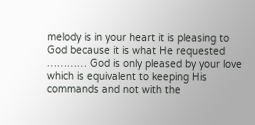melody is in your heart it is pleasing to God because it is what He requested ………… God is only pleased by your love which is equivalent to keeping His commands and not with the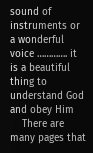sound of instruments or a wonderful voice …………. it is a beautiful thing to understand God and obey Him
    There are many pages that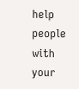help people with your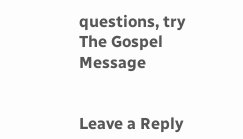questions, try The Gospel Message


Leave a Reply